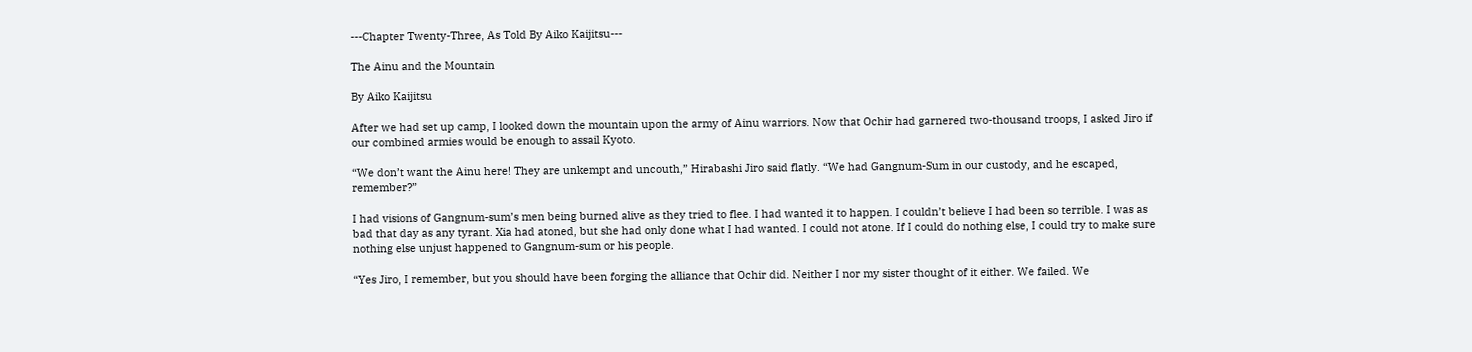---Chapter Twenty-Three, As Told By Aiko Kaijitsu---

The Ainu and the Mountain

By Aiko Kaijitsu

After we had set up camp, I looked down the mountain upon the army of Ainu warriors. Now that Ochir had garnered two-thousand troops, I asked Jiro if our combined armies would be enough to assail Kyoto.

“We don’t want the Ainu here! They are unkempt and uncouth,” Hirabashi Jiro said flatly. “We had Gangnum-Sum in our custody, and he escaped, remember?”

I had visions of Gangnum-sum’s men being burned alive as they tried to flee. I had wanted it to happen. I couldn’t believe I had been so terrible. I was as bad that day as any tyrant. Xia had atoned, but she had only done what I had wanted. I could not atone. If I could do nothing else, I could try to make sure nothing else unjust happened to Gangnum-sum or his people.

“Yes Jiro, I remember, but you should have been forging the alliance that Ochir did. Neither I nor my sister thought of it either. We failed. We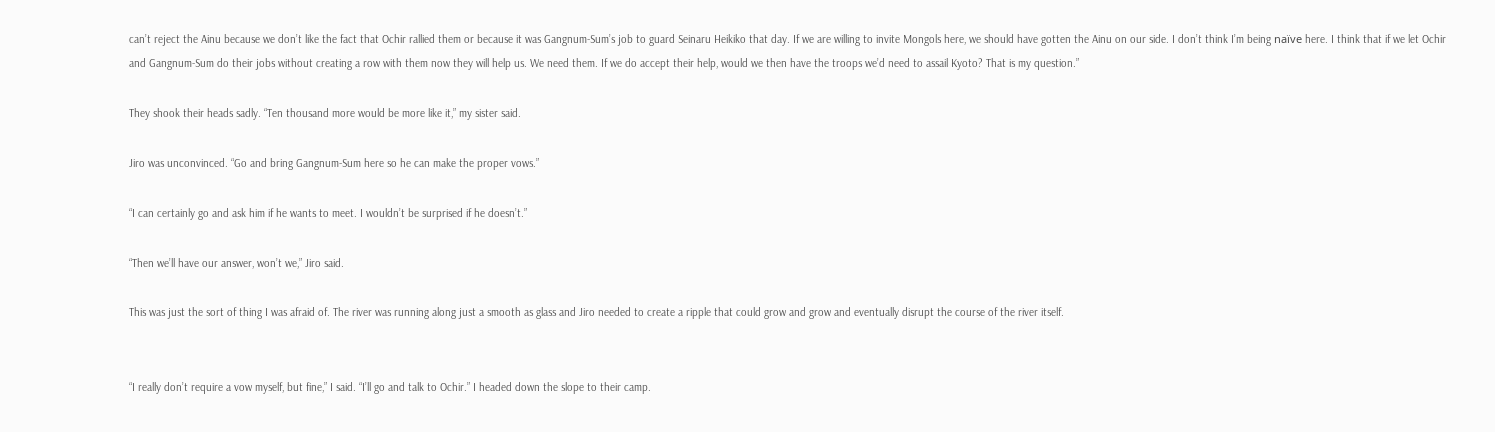can’t reject the Ainu because we don’t like the fact that Ochir rallied them or because it was Gangnum-Sum’s job to guard Seinaru Heikiko that day. If we are willing to invite Mongols here, we should have gotten the Ainu on our side. I don’t think I’m being naïve here. I think that if we let Ochir and Gangnum-Sum do their jobs without creating a row with them now they will help us. We need them. If we do accept their help, would we then have the troops we’d need to assail Kyoto? That is my question.”

They shook their heads sadly. “Ten thousand more would be more like it,” my sister said.

Jiro was unconvinced. “Go and bring Gangnum-Sum here so he can make the proper vows.”

“I can certainly go and ask him if he wants to meet. I wouldn’t be surprised if he doesn’t.”

“Then we’ll have our answer, won’t we,” Jiro said.

This was just the sort of thing I was afraid of. The river was running along just a smooth as glass and Jiro needed to create a ripple that could grow and grow and eventually disrupt the course of the river itself.


“I really don’t require a vow myself, but fine,” I said. “I’ll go and talk to Ochir.” I headed down the slope to their camp.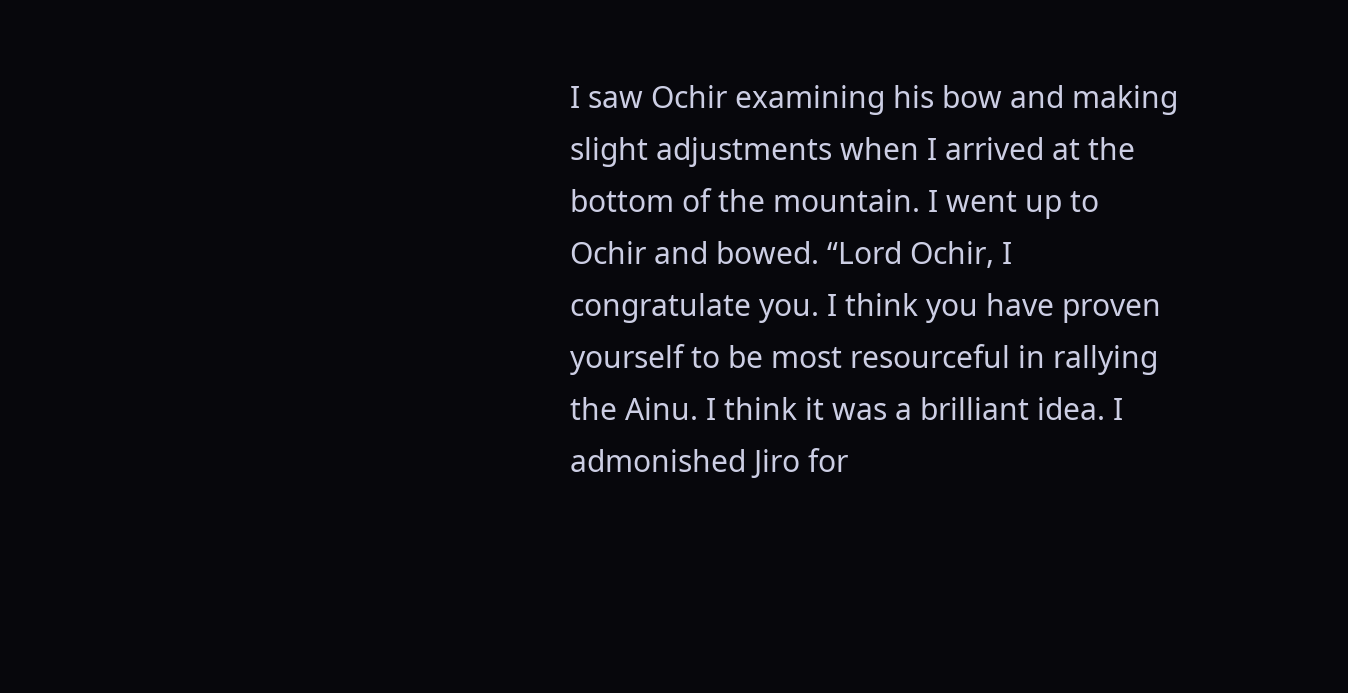I saw Ochir examining his bow and making slight adjustments when I arrived at the bottom of the mountain. I went up to Ochir and bowed. “Lord Ochir, I congratulate you. I think you have proven yourself to be most resourceful in rallying the Ainu. I think it was a brilliant idea. I admonished Jiro for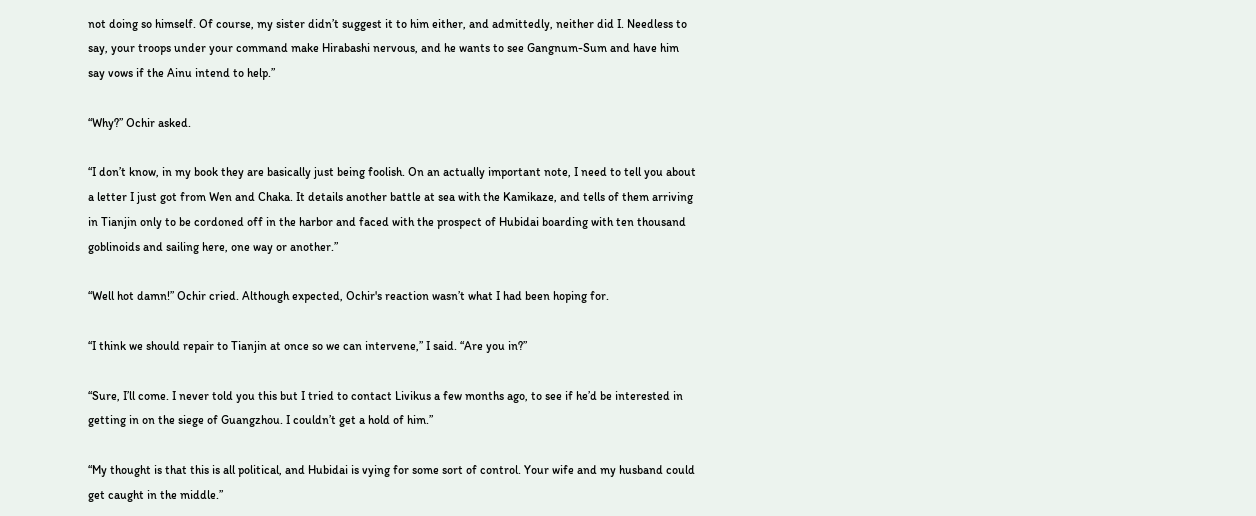not doing so himself. Of course, my sister didn’t suggest it to him either, and admittedly, neither did I. Needless to say, your troops under your command make Hirabashi nervous, and he wants to see Gangnum-Sum and have him say vows if the Ainu intend to help.”

“Why?” Ochir asked.

“I don’t know, in my book they are basically just being foolish. On an actually important note, I need to tell you about a letter I just got from Wen and Chaka. It details another battle at sea with the Kamikaze, and tells of them arriving in Tianjin only to be cordoned off in the harbor and faced with the prospect of Hubidai boarding with ten thousand goblinoids and sailing here, one way or another.”

“Well hot damn!” Ochir cried. Although expected, Ochir's reaction wasn’t what I had been hoping for.

“I think we should repair to Tianjin at once so we can intervene,” I said. “Are you in?”

“Sure, I’ll come. I never told you this but I tried to contact Livikus a few months ago, to see if he’d be interested in getting in on the siege of Guangzhou. I couldn’t get a hold of him.”

“My thought is that this is all political, and Hubidai is vying for some sort of control. Your wife and my husband could get caught in the middle.”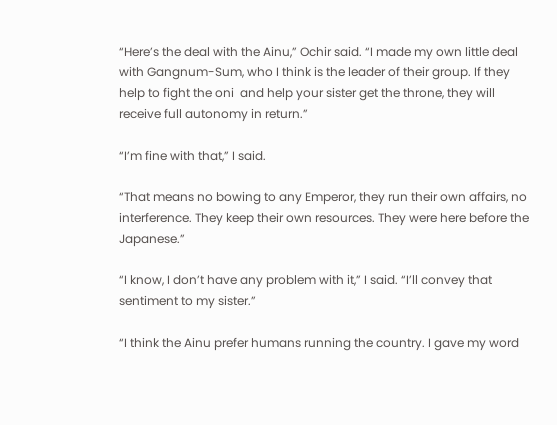“Here’s the deal with the Ainu,” Ochir said. “I made my own little deal with Gangnum-Sum, who I think is the leader of their group. If they help to fight the oni  and help your sister get the throne, they will receive full autonomy in return.”

“I’m fine with that,” I said.

“That means no bowing to any Emperor, they run their own affairs, no interference. They keep their own resources. They were here before the Japanese.”

“I know, I don’t have any problem with it,” I said. “I’ll convey that sentiment to my sister.”

“I think the Ainu prefer humans running the country. I gave my word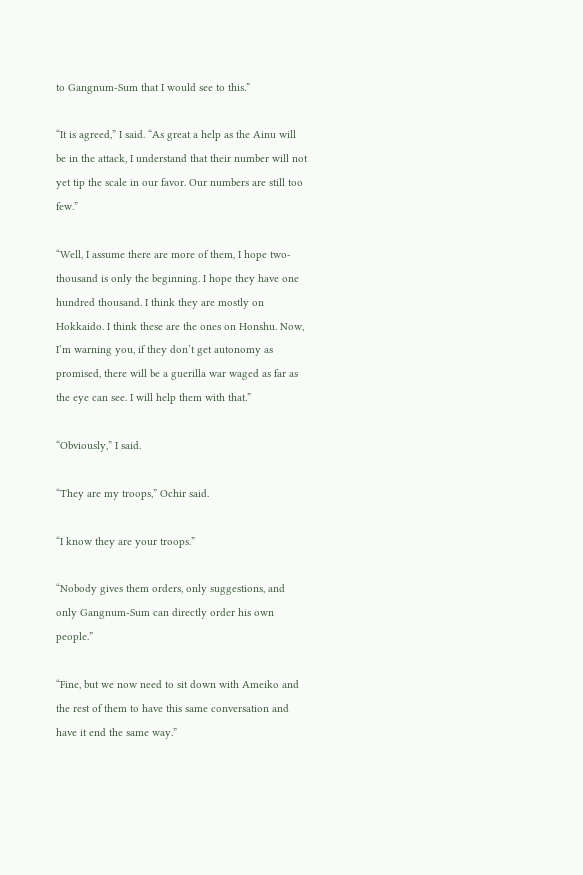to Gangnum-Sum that I would see to this.”

“It is agreed,” I said. “As great a help as the Ainu will be in the attack, I understand that their number will not yet tip the scale in our favor. Our numbers are still too few.”

“Well, I assume there are more of them, I hope two-thousand is only the beginning. I hope they have one hundred thousand. I think they are mostly on Hokkaido. I think these are the ones on Honshu. Now, I’m warning you, if they don’t get autonomy as promised, there will be a guerilla war waged as far as the eye can see. I will help them with that.”

“Obviously,” I said.

“They are my troops,” Ochir said.

“I know they are your troops.”

“Nobody gives them orders, only suggestions, and only Gangnum-Sum can directly order his own people.”

“Fine, but we now need to sit down with Ameiko and the rest of them to have this same conversation and have it end the same way.”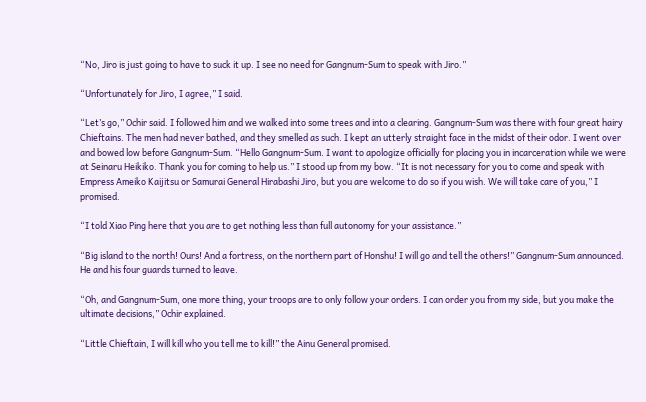“No, Jiro is just going to have to suck it up. I see no need for Gangnum-Sum to speak with Jiro.”

“Unfortunately for Jiro, I agree,” I said.

“Let’s go,” Ochir said. I followed him and we walked into some trees and into a clearing. Gangnum-Sum was there with four great hairy Chieftains. The men had never bathed, and they smelled as such. I kept an utterly straight face in the midst of their odor. I went over and bowed low before Gangnum-Sum. “Hello Gangnum-Sum. I want to apologize officially for placing you in incarceration while we were at Seinaru Heikiko. Thank you for coming to help us.” I stood up from my bow. “It is not necessary for you to come and speak with Empress Ameiko Kaijitsu or Samurai General Hirabashi Jiro, but you are welcome to do so if you wish. We will take care of you,” I promised.

“I told Xiao Ping here that you are to get nothing less than full autonomy for your assistance.”

“Big island to the north! Ours! And a fortress, on the northern part of Honshu! I will go and tell the others!” Gangnum-Sum announced. He and his four guards turned to leave.

“Oh, and Gangnum-Sum, one more thing, your troops are to only follow your orders. I can order you from my side, but you make the ultimate decisions,” Ochir explained.

“Little Chieftain, I will kill who you tell me to kill!” the Ainu General promised.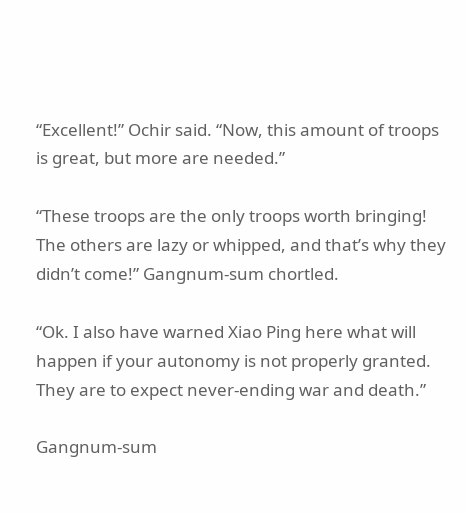“Excellent!” Ochir said. “Now, this amount of troops is great, but more are needed.”

“These troops are the only troops worth bringing! The others are lazy or whipped, and that’s why they didn’t come!” Gangnum-sum chortled.

“Ok. I also have warned Xiao Ping here what will happen if your autonomy is not properly granted. They are to expect never-ending war and death.”

Gangnum-sum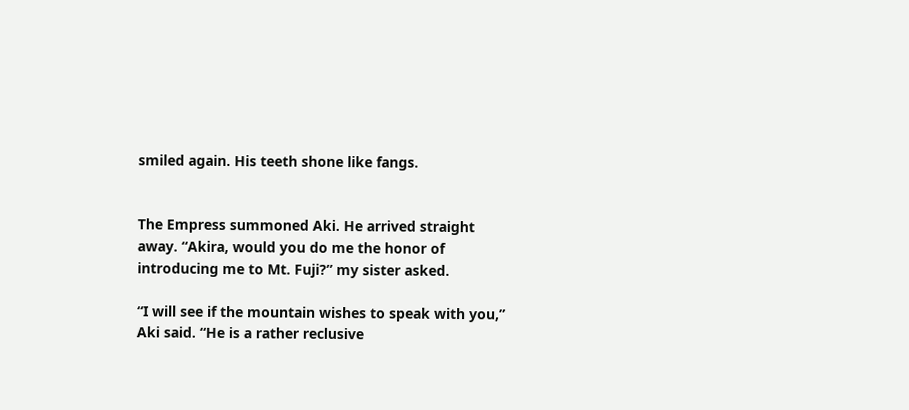smiled again. His teeth shone like fangs.


The Empress summoned Aki. He arrived straight away. “Akira, would you do me the honor of introducing me to Mt. Fuji?” my sister asked.

“I will see if the mountain wishes to speak with you,” Aki said. “He is a rather reclusive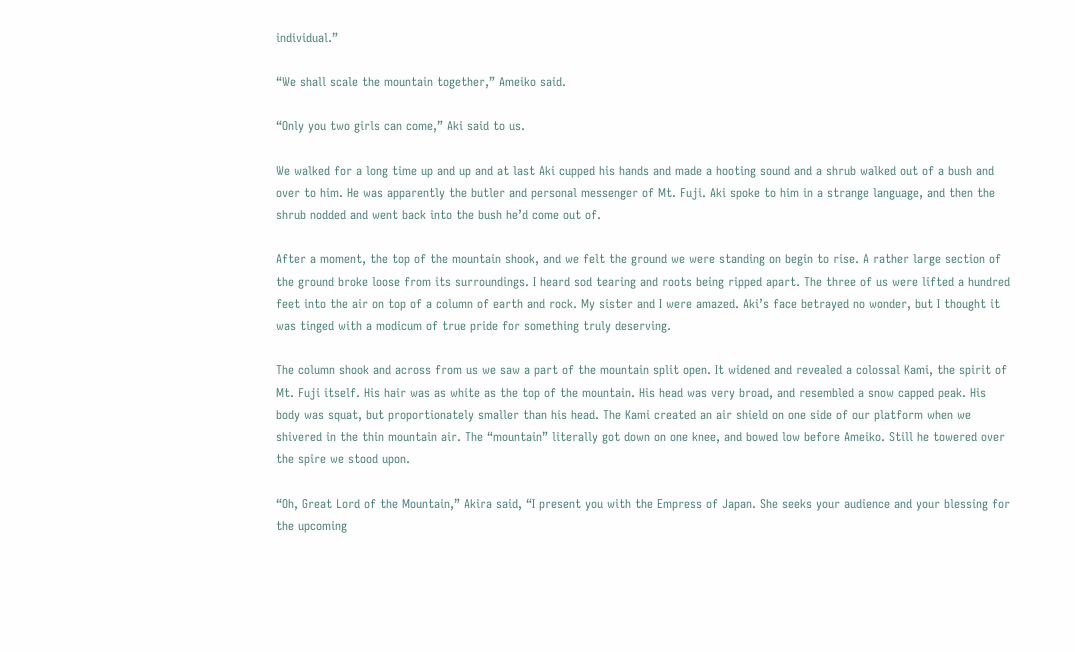individual.”

“We shall scale the mountain together,” Ameiko said.

“Only you two girls can come,” Aki said to us.

We walked for a long time up and up and at last Aki cupped his hands and made a hooting sound and a shrub walked out of a bush and over to him. He was apparently the butler and personal messenger of Mt. Fuji. Aki spoke to him in a strange language, and then the shrub nodded and went back into the bush he’d come out of.

After a moment, the top of the mountain shook, and we felt the ground we were standing on begin to rise. A rather large section of the ground broke loose from its surroundings. I heard sod tearing and roots being ripped apart. The three of us were lifted a hundred feet into the air on top of a column of earth and rock. My sister and I were amazed. Aki’s face betrayed no wonder, but I thought it was tinged with a modicum of true pride for something truly deserving.

The column shook and across from us we saw a part of the mountain split open. It widened and revealed a colossal Kami, the spirit of Mt. Fuji itself. His hair was as white as the top of the mountain. His head was very broad, and resembled a snow capped peak. His body was squat, but proportionately smaller than his head. The Kami created an air shield on one side of our platform when we shivered in the thin mountain air. The “mountain” literally got down on one knee, and bowed low before Ameiko. Still he towered over the spire we stood upon.

“Oh, Great Lord of the Mountain,” Akira said, “I present you with the Empress of Japan. She seeks your audience and your blessing for the upcoming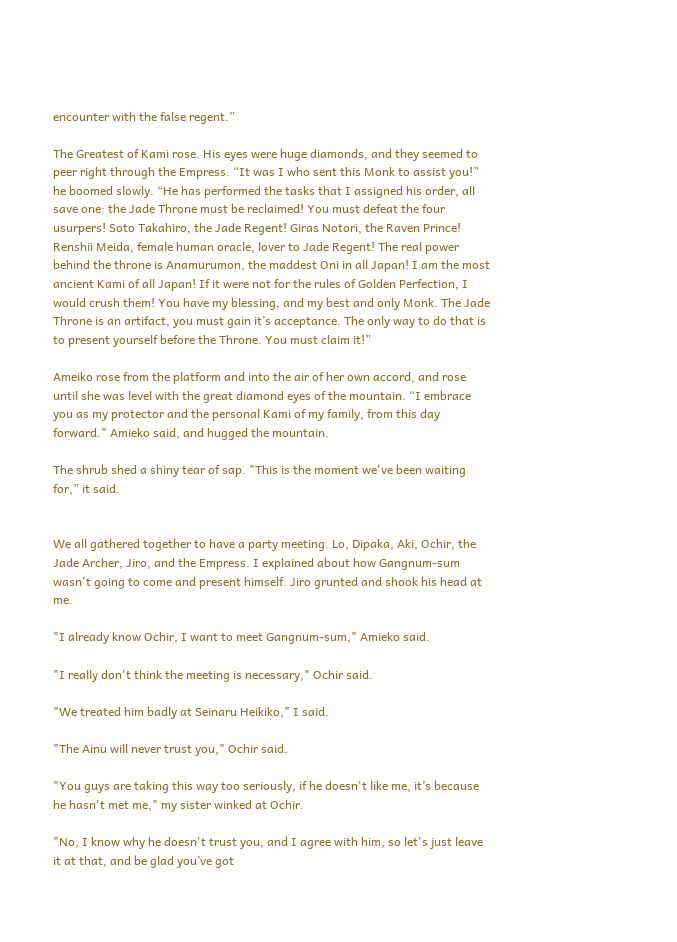encounter with the false regent.”

The Greatest of Kami rose. His eyes were huge diamonds, and they seemed to peer right through the Empress. “It was I who sent this Monk to assist you!” he boomed slowly. “He has performed the tasks that I assigned his order, all save one: the Jade Throne must be reclaimed! You must defeat the four usurpers! Soto Takahiro, the Jade Regent! Giras Notori, the Raven Prince! Renshii Meida, female human oracle, lover to Jade Regent! The real power behind the throne is Anamurumon, the maddest Oni in all Japan! I am the most ancient Kami of all Japan! If it were not for the rules of Golden Perfection, I would crush them! You have my blessing, and my best and only Monk. The Jade Throne is an artifact, you must gain it’s acceptance. The only way to do that is to present yourself before the Throne. You must claim it!”

Ameiko rose from the platform and into the air of her own accord, and rose until she was level with the great diamond eyes of the mountain. “I embrace you as my protector and the personal Kami of my family, from this day forward." Amieko said, and hugged the mountain.

The shrub shed a shiny tear of sap. "This is the moment we've been waiting for,” it said.


We all gathered together to have a party meeting. Lo, Dipaka, Aki, Ochir, the Jade Archer, Jiro, and the Empress. I explained about how Gangnum-sum wasn't going to come and present himself. Jiro grunted and shook his head at me.

"I already know Ochir, I want to meet Gangnum-sum," Amieko said.

"I really don't think the meeting is necessary," Ochir said.

"We treated him badly at Seinaru Heikiko," I said.

"The Ainu will never trust you," Ochir said.

"You guys are taking this way too seriously, if he doesn't like me, it’s because he hasn't met me," my sister winked at Ochir.

"No, I know why he doesn't trust you, and I agree with him, so let's just leave it at that, and be glad you’ve got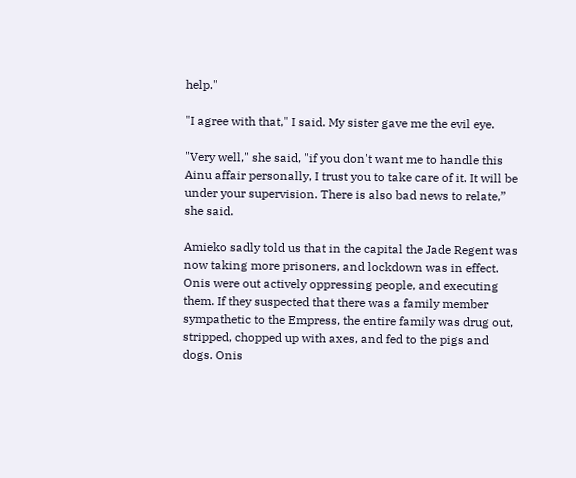help."

"I agree with that," I said. My sister gave me the evil eye.

"Very well," she said, "if you don't want me to handle this Ainu affair personally, I trust you to take care of it. It will be under your supervision. There is also bad news to relate,” she said.

Amieko sadly told us that in the capital the Jade Regent was now taking more prisoners, and lockdown was in effect.  Onis were out actively oppressing people, and executing them. If they suspected that there was a family member sympathetic to the Empress, the entire family was drug out, stripped, chopped up with axes, and fed to the pigs and dogs. Onis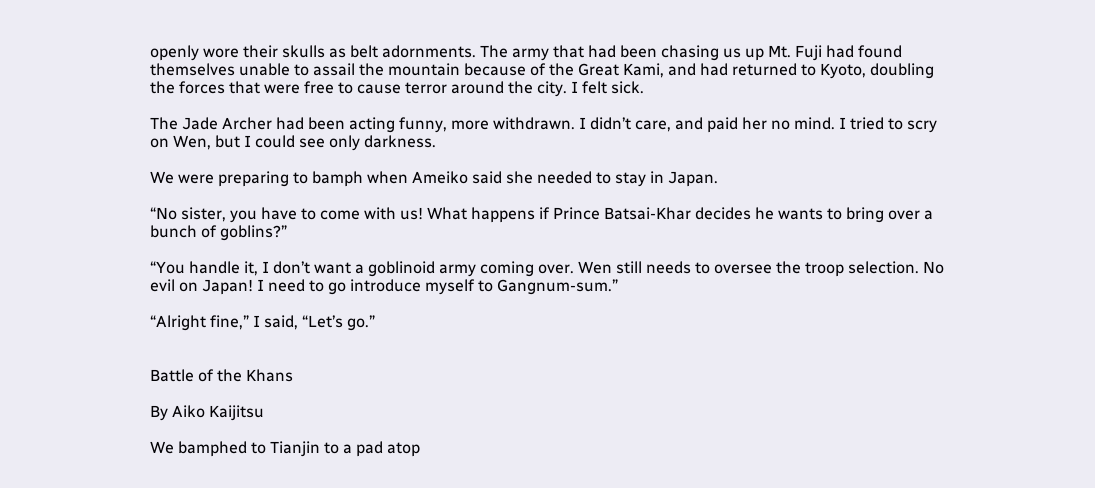openly wore their skulls as belt adornments. The army that had been chasing us up Mt. Fuji had found themselves unable to assail the mountain because of the Great Kami, and had returned to Kyoto, doubling the forces that were free to cause terror around the city. I felt sick.

The Jade Archer had been acting funny, more withdrawn. I didn’t care, and paid her no mind. I tried to scry on Wen, but I could see only darkness.

We were preparing to bamph when Ameiko said she needed to stay in Japan.

“No sister, you have to come with us! What happens if Prince Batsai-Khar decides he wants to bring over a bunch of goblins?”

“You handle it, I don’t want a goblinoid army coming over. Wen still needs to oversee the troop selection. No evil on Japan! I need to go introduce myself to Gangnum-sum.”

“Alright fine,” I said, “Let’s go.”


Battle of the Khans

By Aiko Kaijitsu

We bamphed to Tianjin to a pad atop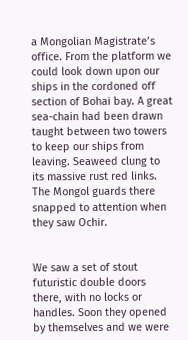a Mongolian Magistrate’s office. From the platform we could look down upon our ships in the cordoned off section of Bohai bay. A great sea-chain had been drawn taught between two towers to keep our ships from leaving. Seaweed clung to its massive rust red links. The Mongol guards there snapped to attention when they saw Ochir.


We saw a set of stout futuristic double doors there, with no locks or handles. Soon they opened by themselves and we were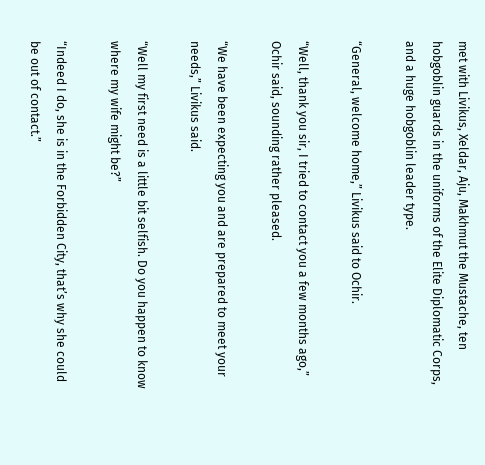met with Livikus, Xeldar, Aju, Makhmut the Mustache, ten hobgoblin guards in the uniforms of the Elite Diplomatic Corps, and a huge hobgoblin leader type.

“General, welcome home,” Livikus said to Ochir.

“Well, thank you sir, I tried to contact you a few months ago,” Ochir said, sounding rather pleased.

“We have been expecting you and are prepared to meet your needs,” Livikus said.

“Well my first need is a little bit selfish. Do you happen to know where my wife might be?”

“Indeed I do, she is in the Forbidden City, that’s why she could be out of contact.”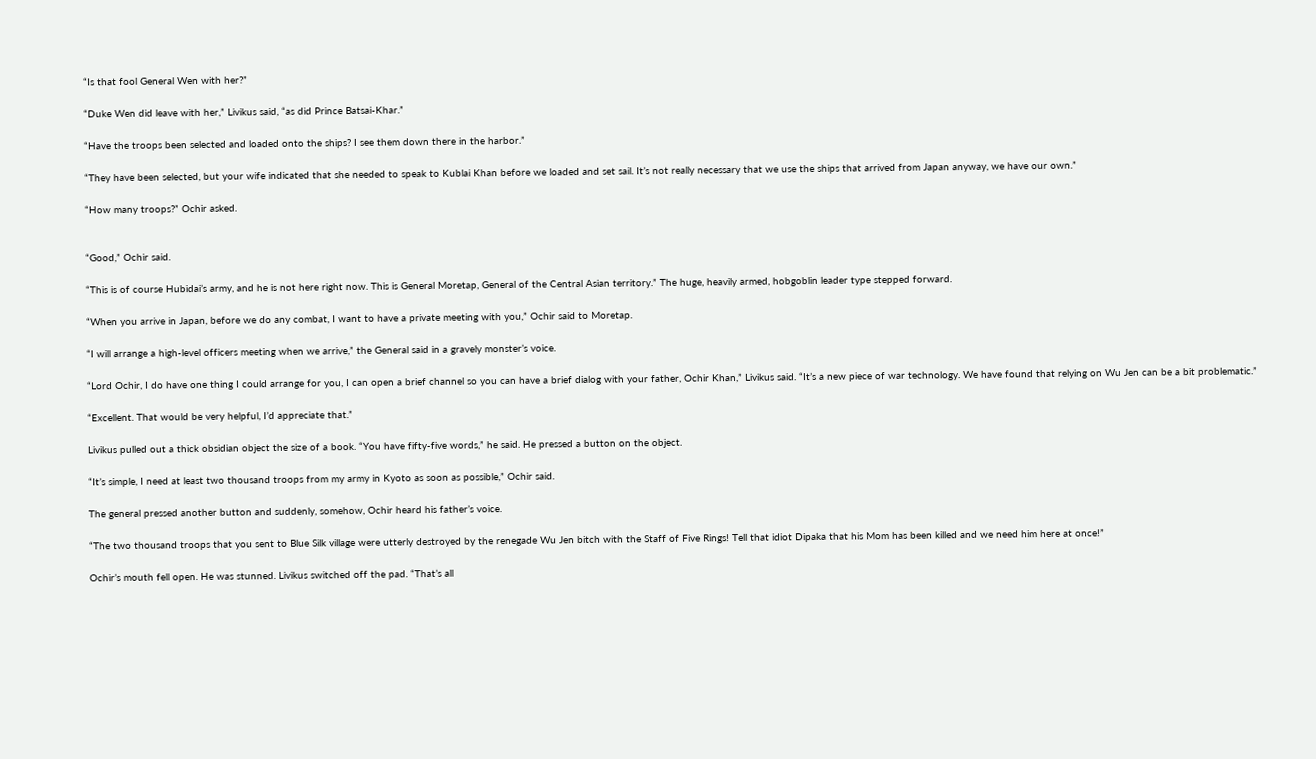“Is that fool General Wen with her?”

“Duke Wen did leave with her,” Livikus said, “as did Prince Batsai-Khar.”

“Have the troops been selected and loaded onto the ships? I see them down there in the harbor.”

“They have been selected, but your wife indicated that she needed to speak to Kublai Khan before we loaded and set sail. It’s not really necessary that we use the ships that arrived from Japan anyway, we have our own.”

“How many troops?” Ochir asked.


“Good,” Ochir said.

“This is of course Hubidai’s army, and he is not here right now. This is General Moretap, General of the Central Asian territory.” The huge, heavily armed, hobgoblin leader type stepped forward.

“When you arrive in Japan, before we do any combat, I want to have a private meeting with you,” Ochir said to Moretap.

“I will arrange a high-level officers meeting when we arrive,” the General said in a gravely monster’s voice.

“Lord Ochir, I do have one thing I could arrange for you, I can open a brief channel so you can have a brief dialog with your father, Ochir Khan,” Livikus said. “It’s a new piece of war technology. We have found that relying on Wu Jen can be a bit problematic.”

“Excellent. That would be very helpful, I’d appreciate that.”

Livikus pulled out a thick obsidian object the size of a book. “You have fifty-five words,” he said. He pressed a button on the object.

“It’s simple, I need at least two thousand troops from my army in Kyoto as soon as possible,” Ochir said.

The general pressed another button and suddenly, somehow, Ochir heard his father’s voice.

“The two thousand troops that you sent to Blue Silk village were utterly destroyed by the renegade Wu Jen bitch with the Staff of Five Rings! Tell that idiot Dipaka that his Mom has been killed and we need him here at once!”

Ochir’s mouth fell open. He was stunned. Livikus switched off the pad. “That’s all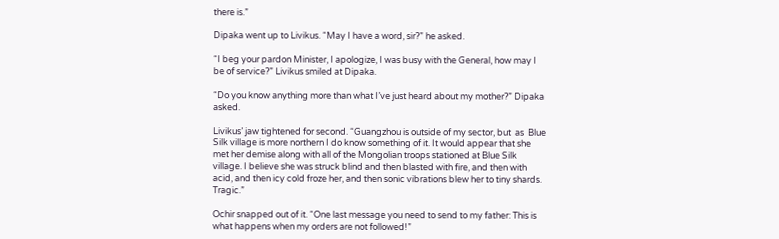there is.”

Dipaka went up to Livikus. “May I have a word, sir?” he asked.

“I beg your pardon Minister, I apologize, I was busy with the General, how may I be of service?” Livikus smiled at Dipaka.

“Do you know anything more than what I’ve just heard about my mother?” Dipaka asked.

Livikus’ jaw tightened for second. “Guangzhou is outside of my sector, but  as  Blue Silk village is more northern I do know something of it. It would appear that she met her demise along with all of the Mongolian troops stationed at Blue Silk village. I believe she was struck blind and then blasted with fire, and then with acid, and then icy cold froze her, and then sonic vibrations blew her to tiny shards. Tragic.”

Ochir snapped out of it. “One last message you need to send to my father: This is what happens when my orders are not followed!”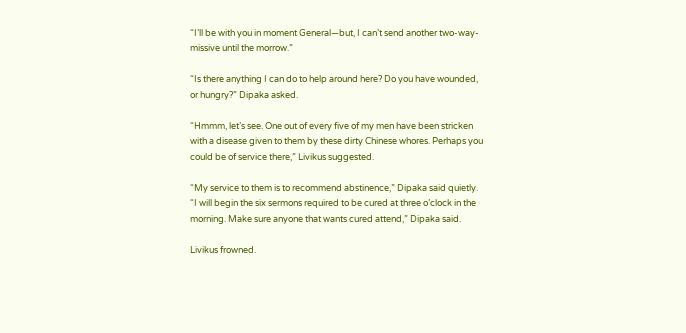“I’ll be with you in moment General—but, I can’t send another two-way-missive until the morrow.”

“Is there anything I can do to help around here? Do you have wounded, or hungry?” Dipaka asked.

“Hmmm, let’s see. One out of every five of my men have been stricken with a disease given to them by these dirty Chinese whores. Perhaps you could be of service there,” Livikus suggested.

“My service to them is to recommend abstinence,” Dipaka said quietly. “I will begin the six sermons required to be cured at three o’clock in the morning. Make sure anyone that wants cured attend,” Dipaka said.

Livikus frowned.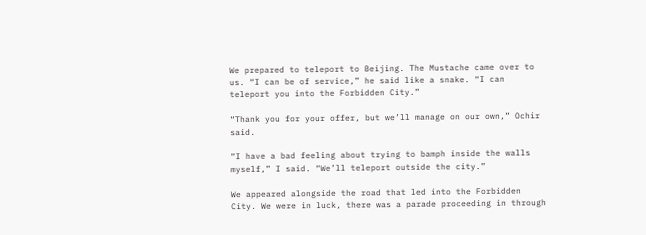We prepared to teleport to Beijing. The Mustache came over to us. “I can be of service,” he said like a snake. “I can teleport you into the Forbidden City.”

“Thank you for your offer, but we’ll manage on our own,” Ochir said.

“I have a bad feeling about trying to bamph inside the walls myself,” I said. “We’ll teleport outside the city.”

We appeared alongside the road that led into the Forbidden City. We were in luck, there was a parade proceeding in through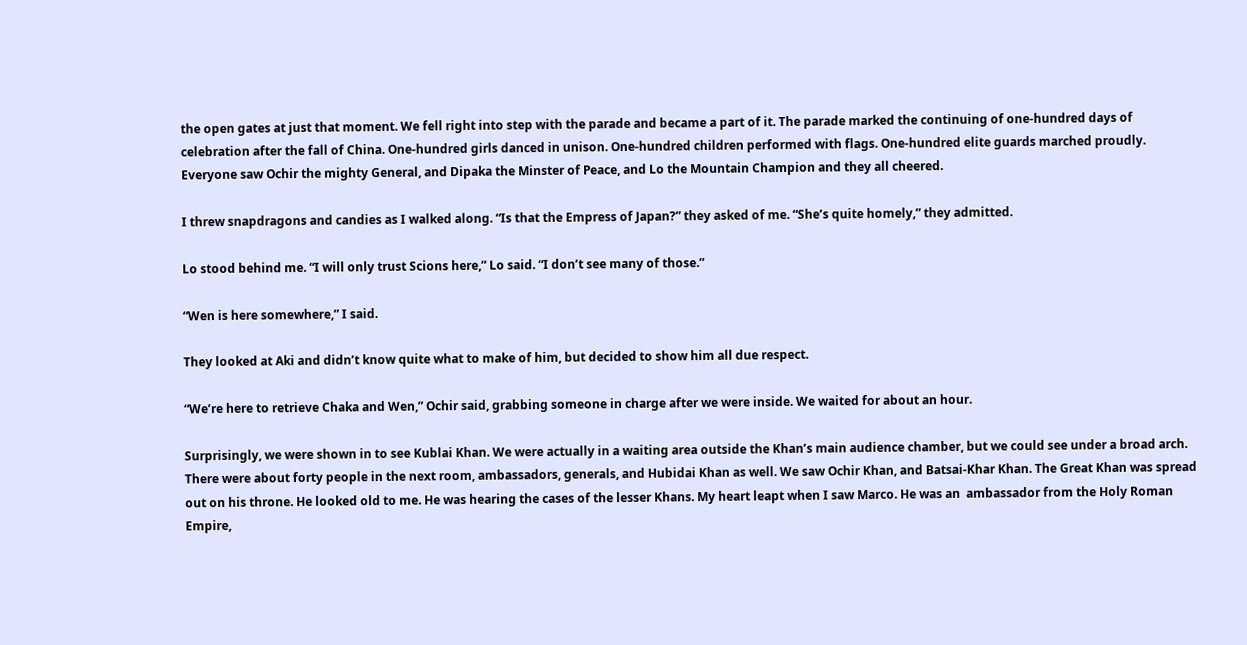the open gates at just that moment. We fell right into step with the parade and became a part of it. The parade marked the continuing of one-hundred days of celebration after the fall of China. One-hundred girls danced in unison. One-hundred children performed with flags. One-hundred elite guards marched proudly. Everyone saw Ochir the mighty General, and Dipaka the Minster of Peace, and Lo the Mountain Champion and they all cheered.

I threw snapdragons and candies as I walked along. “Is that the Empress of Japan?” they asked of me. “She’s quite homely,” they admitted.

Lo stood behind me. “I will only trust Scions here,” Lo said. “I don’t see many of those.”

“Wen is here somewhere,” I said.

They looked at Aki and didn’t know quite what to make of him, but decided to show him all due respect.

“We’re here to retrieve Chaka and Wen,” Ochir said, grabbing someone in charge after we were inside. We waited for about an hour.

Surprisingly, we were shown in to see Kublai Khan. We were actually in a waiting area outside the Khan’s main audience chamber, but we could see under a broad arch. There were about forty people in the next room, ambassadors, generals, and Hubidai Khan as well. We saw Ochir Khan, and Batsai-Khar Khan. The Great Khan was spread out on his throne. He looked old to me. He was hearing the cases of the lesser Khans. My heart leapt when I saw Marco. He was an  ambassador from the Holy Roman Empire,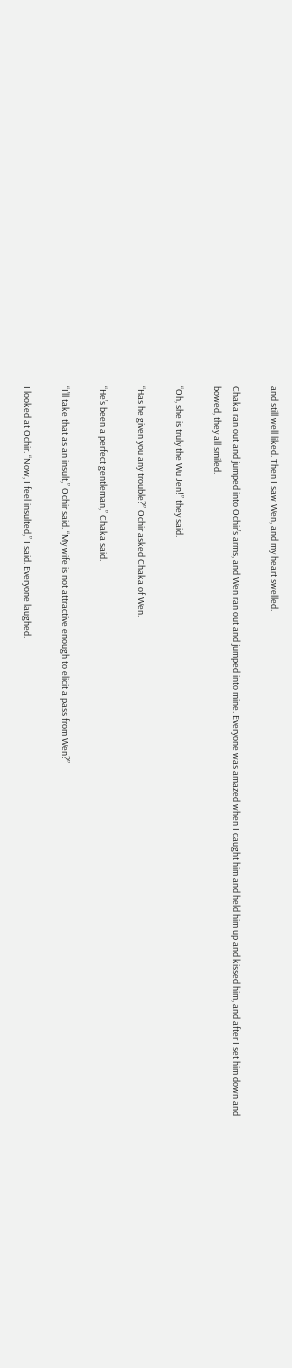and still well liked. Then I saw Wen, and my heart swelled.

Chaka ran out and jumped into Ochir’s arms, and Wen ran out and jumped into mine. Everyone was amazed when I caught him and held him up and kissed him, and after I set him down and bowed, they all smiled.

“Oh, she is truly the Wu Jen!” they said.

“Has he given you any trouble?” Ochir asked Chaka of Wen.

“He’s been a perfect gentleman,” Chaka said.

“I’ll take that as an insult,” Ochir said. “My wife is not attractive enough to elicit a pass from Wen?”

I looked at Ochir. “Now, I feel insulted,” I said. Everyone laughed.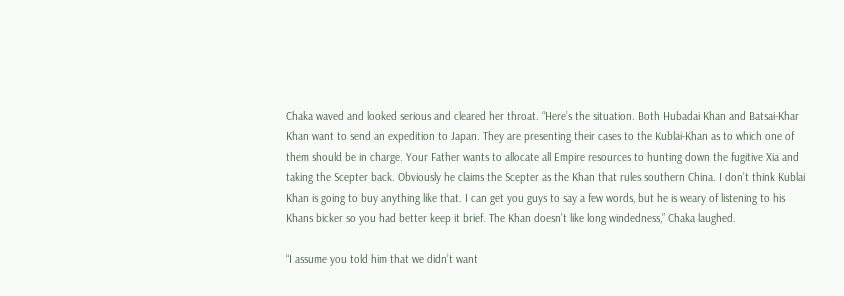Chaka waved and looked serious and cleared her throat. “Here’s the situation. Both Hubadai Khan and Batsai-Khar Khan want to send an expedition to Japan. They are presenting their cases to the Kublai-Khan as to which one of them should be in charge. Your Father wants to allocate all Empire resources to hunting down the fugitive Xia and taking the Scepter back. Obviously he claims the Scepter as the Khan that rules southern China. I don’t think Kublai Khan is going to buy anything like that. I can get you guys to say a few words, but he is weary of listening to his Khans bicker so you had better keep it brief. The Khan doesn’t like long windedness,” Chaka laughed.

“I assume you told him that we didn’t want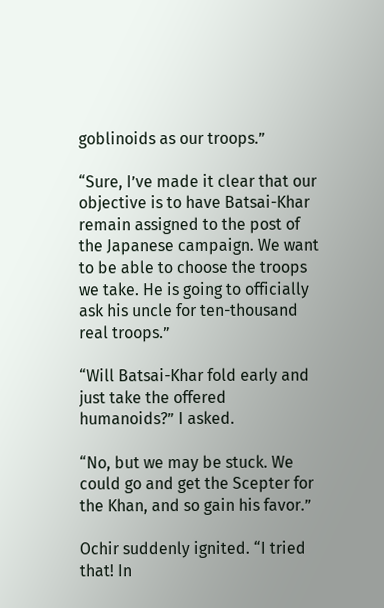goblinoids as our troops.”

“Sure, I’ve made it clear that our objective is to have Batsai-Khar remain assigned to the post of the Japanese campaign. We want to be able to choose the troops we take. He is going to officially ask his uncle for ten-thousand real troops.”

“Will Batsai-Khar fold early and just take the offered humanoids?” I asked.

“No, but we may be stuck. We could go and get the Scepter for the Khan, and so gain his favor.”

Ochir suddenly ignited. “I tried that! In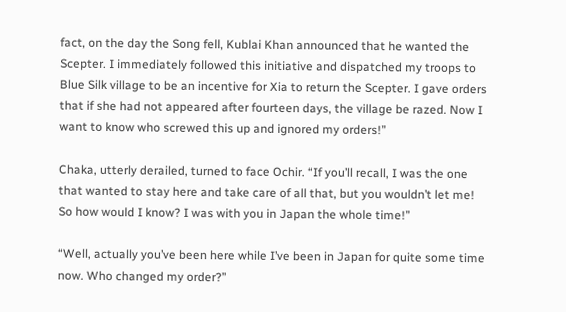fact, on the day the Song fell, Kublai Khan announced that he wanted the Scepter. I immediately followed this initiative and dispatched my troops to Blue Silk village to be an incentive for Xia to return the Scepter. I gave orders that if she had not appeared after fourteen days, the village be razed. Now I want to know who screwed this up and ignored my orders!”

Chaka, utterly derailed, turned to face Ochir. “If you’ll recall, I was the one that wanted to stay here and take care of all that, but you wouldn’t let me! So how would I know? I was with you in Japan the whole time!”

“Well, actually you’ve been here while I’ve been in Japan for quite some time now. Who changed my order?”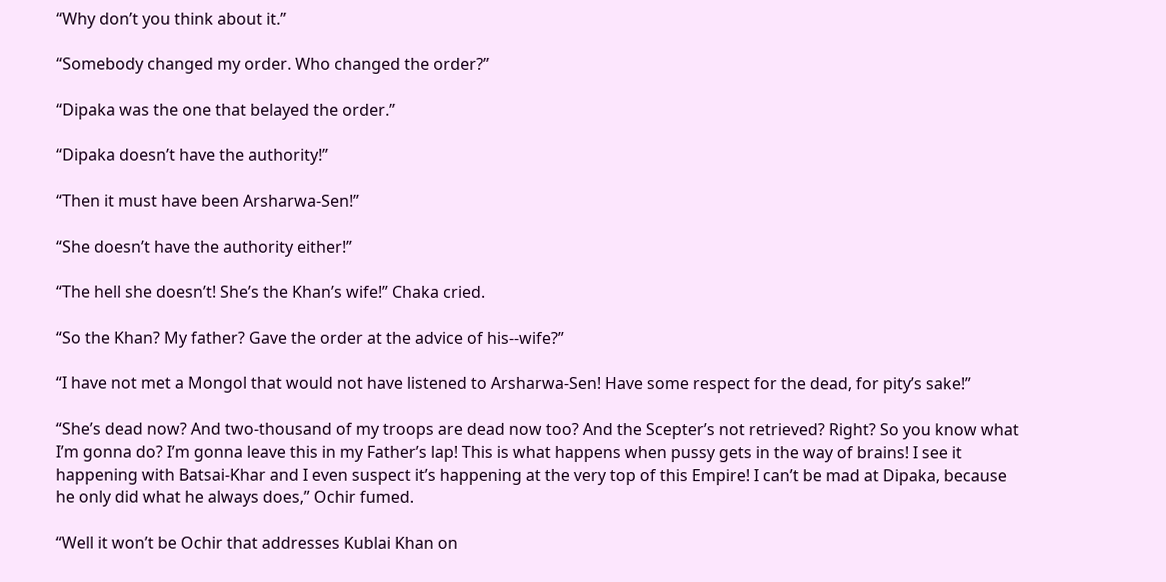“Why don’t you think about it.”

“Somebody changed my order. Who changed the order?”

“Dipaka was the one that belayed the order.”

“Dipaka doesn’t have the authority!”

“Then it must have been Arsharwa-Sen!”

“She doesn’t have the authority either!”

“The hell she doesn’t! She’s the Khan’s wife!” Chaka cried.

“So the Khan? My father? Gave the order at the advice of his--wife?”

“I have not met a Mongol that would not have listened to Arsharwa-Sen! Have some respect for the dead, for pity’s sake!”

“She’s dead now? And two-thousand of my troops are dead now too? And the Scepter’s not retrieved? Right? So you know what I’m gonna do? I’m gonna leave this in my Father’s lap! This is what happens when pussy gets in the way of brains! I see it happening with Batsai-Khar and I even suspect it’s happening at the very top of this Empire! I can’t be mad at Dipaka, because he only did what he always does,” Ochir fumed.

“Well it won’t be Ochir that addresses Kublai Khan on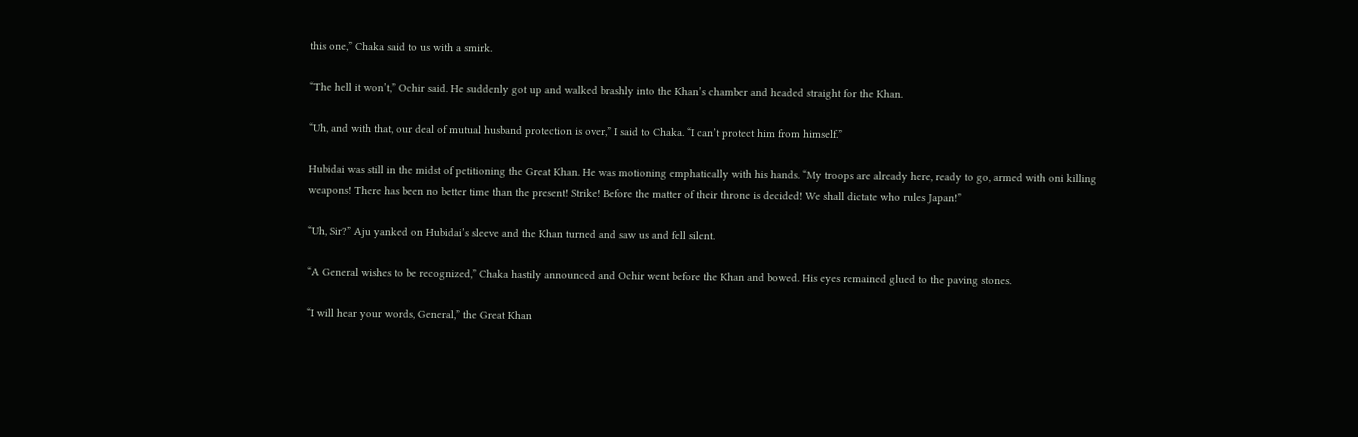this one,” Chaka said to us with a smirk.

“The hell it won’t,” Ochir said. He suddenly got up and walked brashly into the Khan’s chamber and headed straight for the Khan.

“Uh, and with that, our deal of mutual husband protection is over,” I said to Chaka. “I can’t protect him from himself.”

Hubidai was still in the midst of petitioning the Great Khan. He was motioning emphatically with his hands. “My troops are already here, ready to go, armed with oni killing weapons! There has been no better time than the present! Strike! Before the matter of their throne is decided! We shall dictate who rules Japan!”

“Uh, Sir?” Aju yanked on Hubidai’s sleeve and the Khan turned and saw us and fell silent.

“A General wishes to be recognized,” Chaka hastily announced and Ochir went before the Khan and bowed. His eyes remained glued to the paving stones.

“I will hear your words, General,” the Great Khan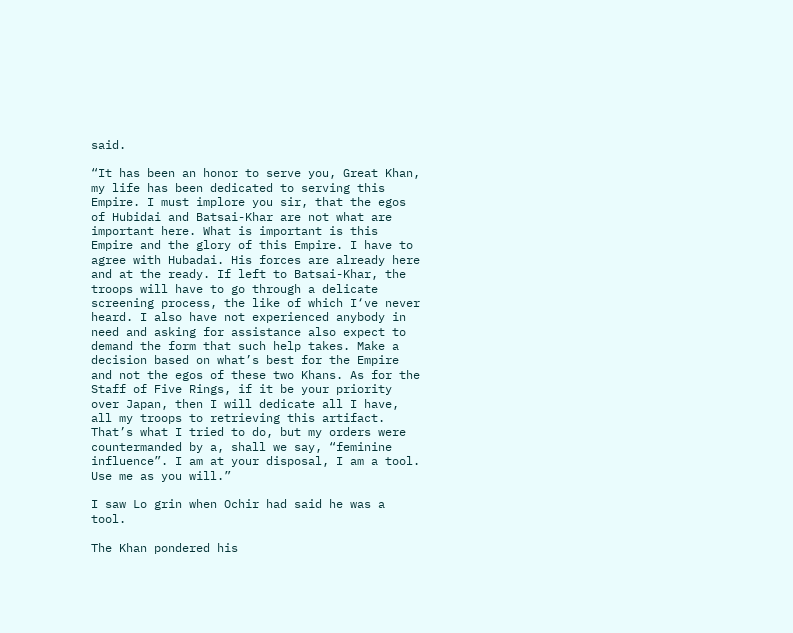said.

“It has been an honor to serve you, Great Khan, my life has been dedicated to serving this Empire. I must implore you sir, that the egos of Hubidai and Batsai-Khar are not what are important here. What is important is this Empire and the glory of this Empire. I have to agree with Hubadai. His forces are already here and at the ready. If left to Batsai-Khar, the troops will have to go through a delicate screening process, the like of which I‘ve never heard. I also have not experienced anybody in need and asking for assistance also expect to demand the form that such help takes. Make a decision based on what’s best for the Empire and not the egos of these two Khans. As for the Staff of Five Rings, if it be your priority over Japan, then I will dedicate all I have, all my troops to retrieving this artifact. That’s what I tried to do, but my orders were countermanded by a, shall we say, “feminine influence”. I am at your disposal, I am a tool. Use me as you will.”

I saw Lo grin when Ochir had said he was a tool.

The Khan pondered his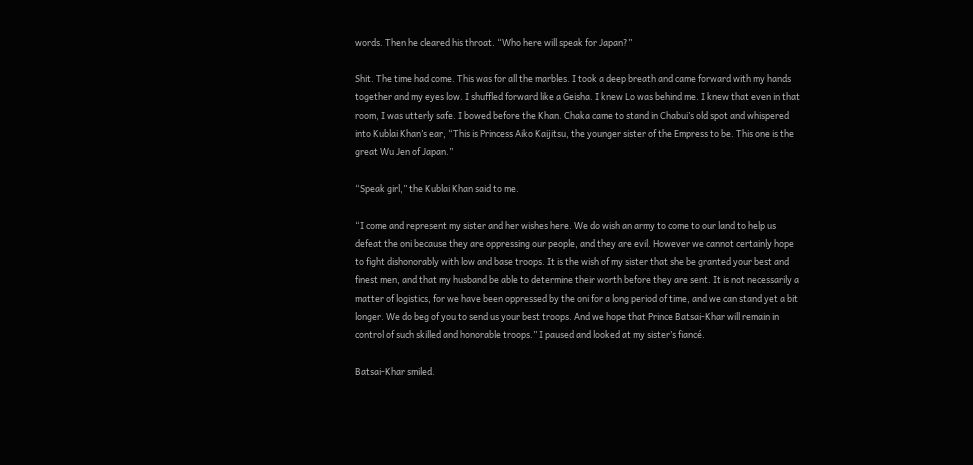words. Then he cleared his throat. “Who here will speak for Japan?”

Shit. The time had come. This was for all the marbles. I took a deep breath and came forward with my hands together and my eyes low. I shuffled forward like a Geisha. I knew Lo was behind me. I knew that even in that room, I was utterly safe. I bowed before the Khan. Chaka came to stand in Chabui’s old spot and whispered into Kublai Khan’s ear, “This is Princess Aiko Kaijitsu, the younger sister of the Empress to be. This one is the great Wu Jen of Japan.”

“Speak girl,” the Kublai Khan said to me.

“I come and represent my sister and her wishes here. We do wish an army to come to our land to help us defeat the oni because they are oppressing our people, and they are evil. However we cannot certainly hope to fight dishonorably with low and base troops. It is the wish of my sister that she be granted your best and finest men, and that my husband be able to determine their worth before they are sent. It is not necessarily a matter of logistics, for we have been oppressed by the oni for a long period of time, and we can stand yet a bit longer. We do beg of you to send us your best troops. And we hope that Prince Batsai-Khar will remain in control of such skilled and honorable troops.” I paused and looked at my sister’s fiancé.

Batsai-Khar smiled.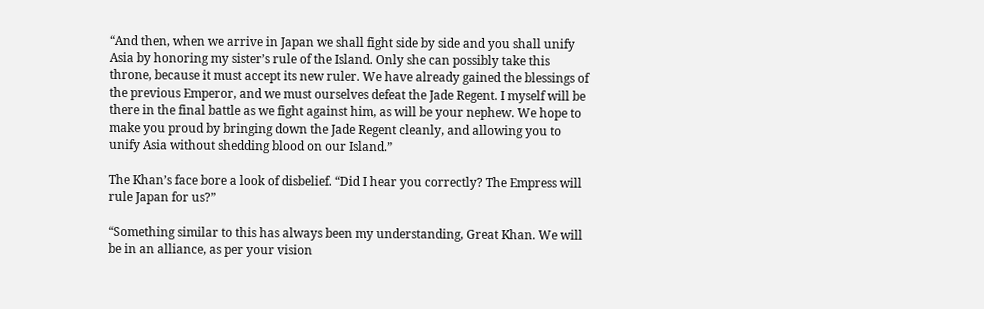“And then, when we arrive in Japan we shall fight side by side and you shall unify Asia by honoring my sister’s rule of the Island. Only she can possibly take this throne, because it must accept its new ruler. We have already gained the blessings of the previous Emperor, and we must ourselves defeat the Jade Regent. I myself will be there in the final battle as we fight against him, as will be your nephew. We hope to make you proud by bringing down the Jade Regent cleanly, and allowing you to unify Asia without shedding blood on our Island.”

The Khan’s face bore a look of disbelief. “Did I hear you correctly? The Empress will rule Japan for us?”

“Something similar to this has always been my understanding, Great Khan. We will be in an alliance, as per your vision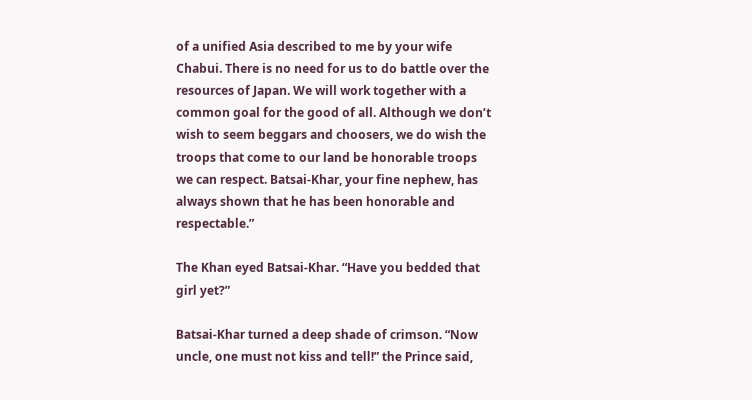of a unified Asia described to me by your wife Chabui. There is no need for us to do battle over the resources of Japan. We will work together with a common goal for the good of all. Although we don’t wish to seem beggars and choosers, we do wish the troops that come to our land be honorable troops we can respect. Batsai-Khar, your fine nephew, has always shown that he has been honorable and respectable.”

The Khan eyed Batsai-Khar. “Have you bedded that girl yet?”

Batsai-Khar turned a deep shade of crimson. “Now uncle, one must not kiss and tell!” the Prince said,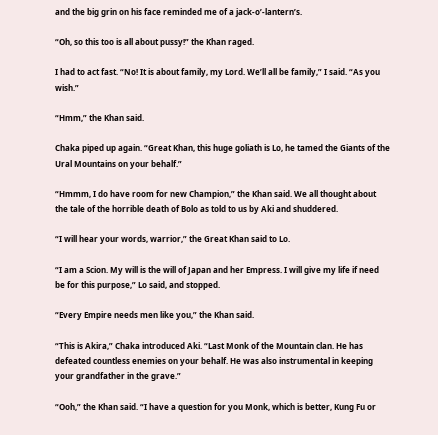and the big grin on his face reminded me of a jack-o’-lantern’s.

“Oh, so this too is all about pussy!” the Khan raged.

I had to act fast. “No! It is about family, my Lord. We’ll all be family,” I said. “As you wish.”

“Hmm,” the Khan said.

Chaka piped up again. “Great Khan, this huge goliath is Lo, he tamed the Giants of the Ural Mountains on your behalf.”

“Hmmm, I do have room for new Champion,” the Khan said. We all thought about the tale of the horrible death of Bolo as told to us by Aki and shuddered.

“I will hear your words, warrior,” the Great Khan said to Lo.

“I am a Scion. My will is the will of Japan and her Empress. I will give my life if need be for this purpose,” Lo said, and stopped.

“Every Empire needs men like you,” the Khan said.

“This is Akira,” Chaka introduced Aki. “Last Monk of the Mountain clan. He has defeated countless enemies on your behalf. He was also instrumental in keeping your grandfather in the grave.”

“Ooh,” the Khan said. “I have a question for you Monk, which is better, Kung Fu or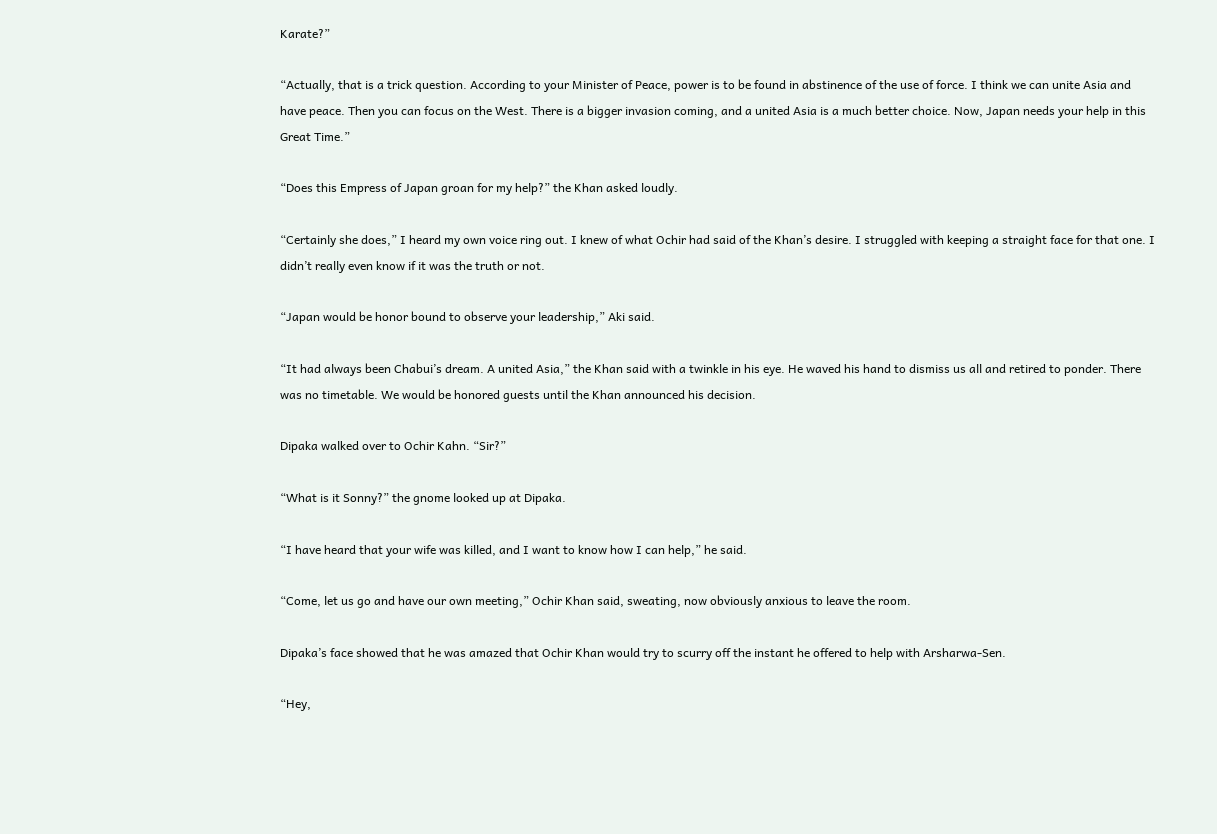Karate?”

“Actually, that is a trick question. According to your Minister of Peace, power is to be found in abstinence of the use of force. I think we can unite Asia and have peace. Then you can focus on the West. There is a bigger invasion coming, and a united Asia is a much better choice. Now, Japan needs your help in this Great Time.”

“Does this Empress of Japan groan for my help?” the Khan asked loudly.

“Certainly she does,” I heard my own voice ring out. I knew of what Ochir had said of the Khan’s desire. I struggled with keeping a straight face for that one. I didn’t really even know if it was the truth or not.

“Japan would be honor bound to observe your leadership,” Aki said.

“It had always been Chabui’s dream. A united Asia,” the Khan said with a twinkle in his eye. He waved his hand to dismiss us all and retired to ponder. There was no timetable. We would be honored guests until the Khan announced his decision.

Dipaka walked over to Ochir Kahn. “Sir?”

“What is it Sonny?” the gnome looked up at Dipaka.

“I have heard that your wife was killed, and I want to know how I can help,” he said.

“Come, let us go and have our own meeting,” Ochir Khan said, sweating, now obviously anxious to leave the room.

Dipaka’s face showed that he was amazed that Ochir Khan would try to scurry off the instant he offered to help with Arsharwa-Sen.

“Hey,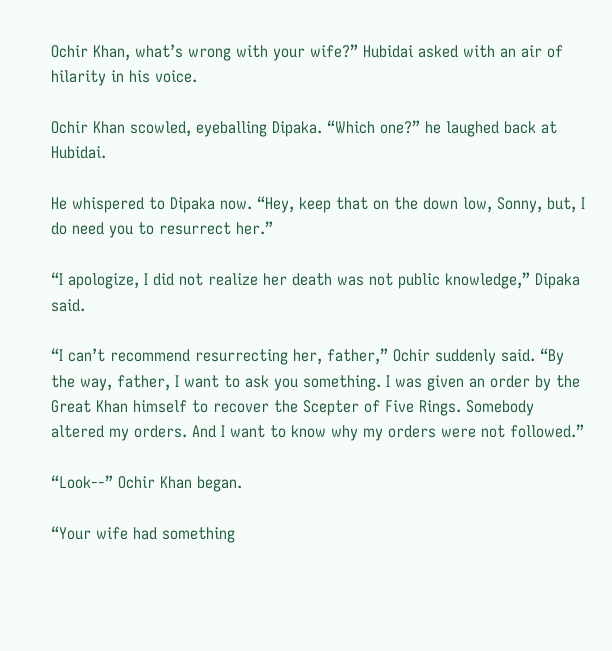Ochir Khan, what’s wrong with your wife?” Hubidai asked with an air of hilarity in his voice.

Ochir Khan scowled, eyeballing Dipaka. “Which one?” he laughed back at Hubidai.

He whispered to Dipaka now. “Hey, keep that on the down low, Sonny, but, I do need you to resurrect her.”

“I apologize, I did not realize her death was not public knowledge,” Dipaka said.

“I can’t recommend resurrecting her, father,” Ochir suddenly said. “By the way, father, I want to ask you something. I was given an order by the Great Khan himself to recover the Scepter of Five Rings. Somebody altered my orders. And I want to know why my orders were not followed.”

“Look--” Ochir Khan began.

“Your wife had something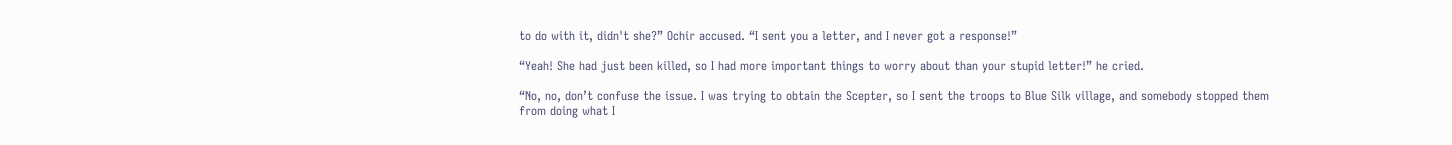to do with it, didn't she?” Ochir accused. “I sent you a letter, and I never got a response!”

“Yeah! She had just been killed, so I had more important things to worry about than your stupid letter!” he cried.

“No, no, don’t confuse the issue. I was trying to obtain the Scepter, so I sent the troops to Blue Silk village, and somebody stopped them from doing what I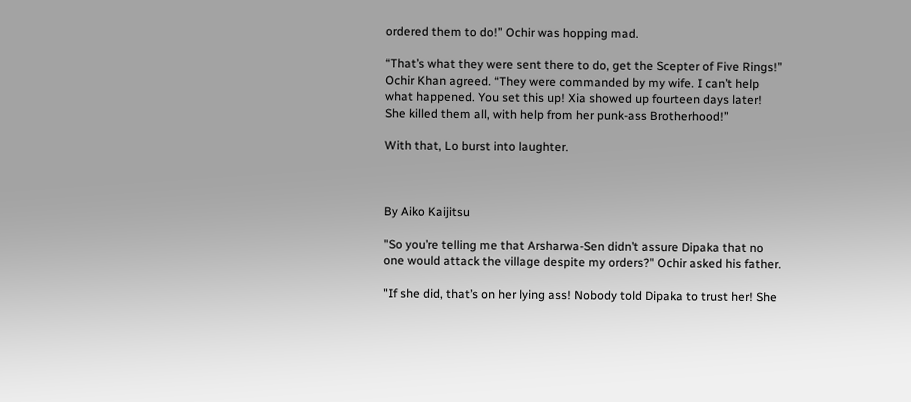ordered them to do!” Ochir was hopping mad.

“That’s what they were sent there to do, get the Scepter of Five Rings!” Ochir Khan agreed. “They were commanded by my wife. I can’t help what happened. You set this up! Xia showed up fourteen days later! She killed them all, with help from her punk-ass Brotherhood!”

With that, Lo burst into laughter.



By Aiko Kaijitsu

"So you’re telling me that Arsharwa-Sen didn’t assure Dipaka that no one would attack the village despite my orders?" Ochir asked his father.

"If she did, that’s on her lying ass! Nobody told Dipaka to trust her! She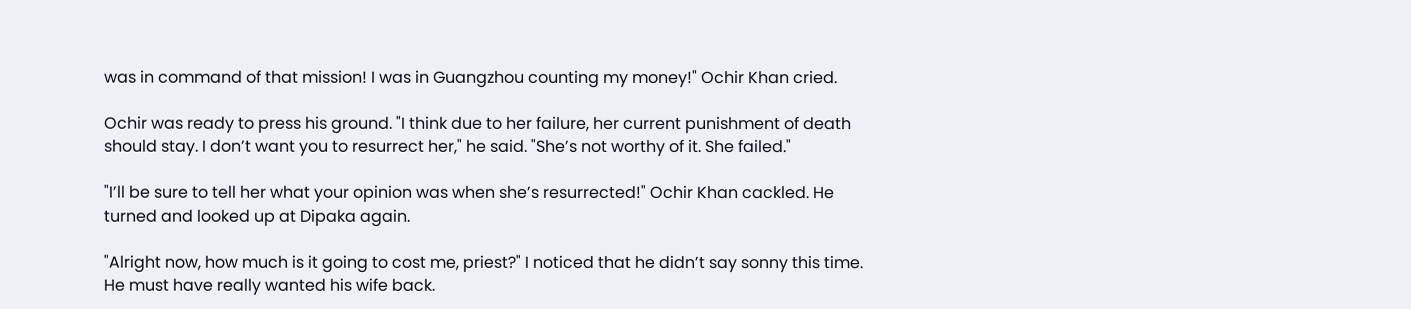was in command of that mission! I was in Guangzhou counting my money!" Ochir Khan cried.

Ochir was ready to press his ground. "I think due to her failure, her current punishment of death should stay. I don’t want you to resurrect her," he said. "She’s not worthy of it. She failed."

"I’ll be sure to tell her what your opinion was when she’s resurrected!" Ochir Khan cackled. He turned and looked up at Dipaka again.

"Alright now, how much is it going to cost me, priest?" I noticed that he didn’t say sonny this time. He must have really wanted his wife back.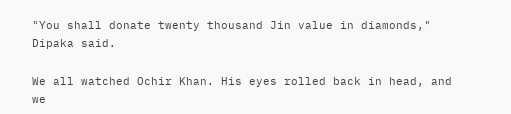"You shall donate twenty thousand Jin value in diamonds," Dipaka said.

We all watched Ochir Khan. His eyes rolled back in head, and we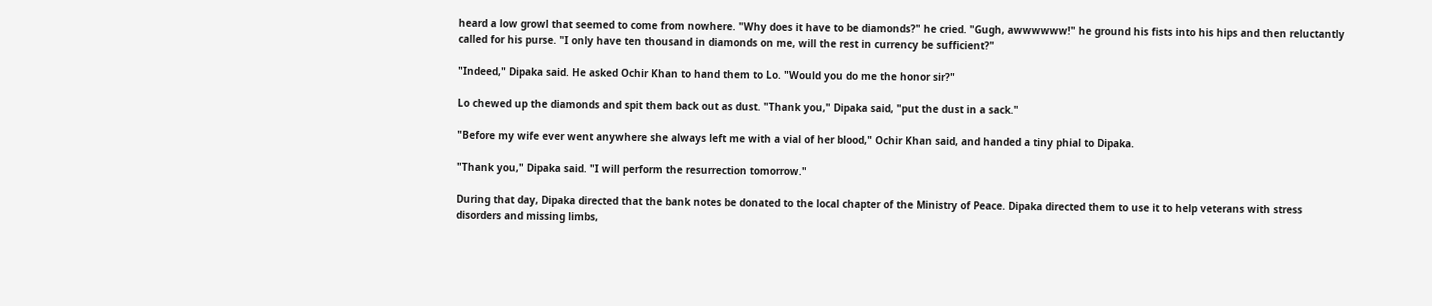heard a low growl that seemed to come from nowhere. "Why does it have to be diamonds?" he cried. "Gugh, awwwwww!" he ground his fists into his hips and then reluctantly called for his purse. "I only have ten thousand in diamonds on me, will the rest in currency be sufficient?"

"Indeed," Dipaka said. He asked Ochir Khan to hand them to Lo. "Would you do me the honor sir?"

Lo chewed up the diamonds and spit them back out as dust. "Thank you," Dipaka said, "put the dust in a sack."

"Before my wife ever went anywhere she always left me with a vial of her blood," Ochir Khan said, and handed a tiny phial to Dipaka.

"Thank you," Dipaka said. "I will perform the resurrection tomorrow."

During that day, Dipaka directed that the bank notes be donated to the local chapter of the Ministry of Peace. Dipaka directed them to use it to help veterans with stress disorders and missing limbs,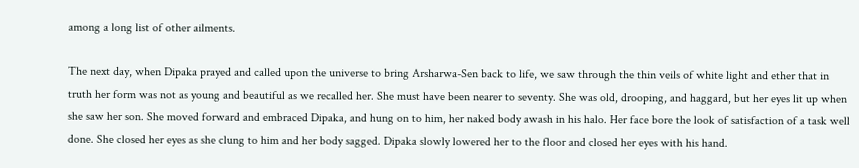among a long list of other ailments.

The next day, when Dipaka prayed and called upon the universe to bring Arsharwa-Sen back to life, we saw through the thin veils of white light and ether that in truth her form was not as young and beautiful as we recalled her. She must have been nearer to seventy. She was old, drooping, and haggard, but her eyes lit up when she saw her son. She moved forward and embraced Dipaka, and hung on to him, her naked body awash in his halo. Her face bore the look of satisfaction of a task well done. She closed her eyes as she clung to him and her body sagged. Dipaka slowly lowered her to the floor and closed her eyes with his hand.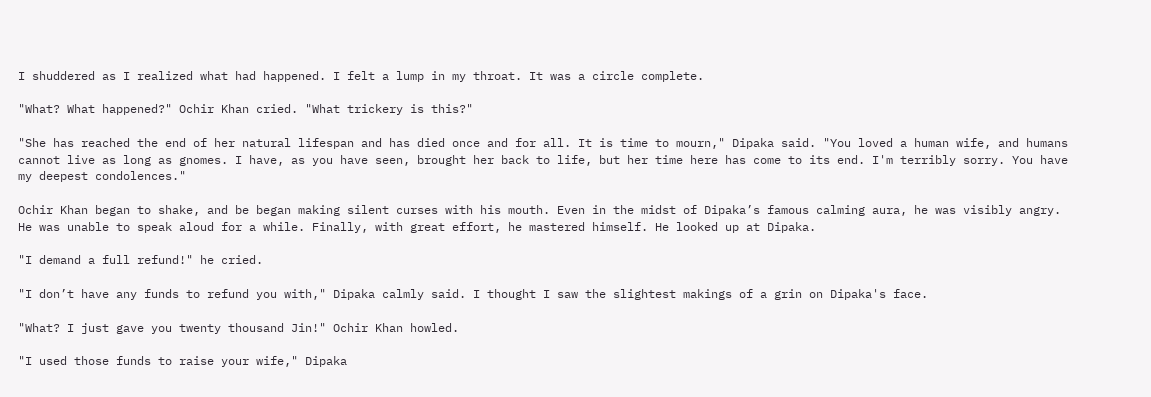I shuddered as I realized what had happened. I felt a lump in my throat. It was a circle complete.

"What? What happened?" Ochir Khan cried. "What trickery is this?"

"She has reached the end of her natural lifespan and has died once and for all. It is time to mourn," Dipaka said. "You loved a human wife, and humans cannot live as long as gnomes. I have, as you have seen, brought her back to life, but her time here has come to its end. I'm terribly sorry. You have my deepest condolences."

Ochir Khan began to shake, and be began making silent curses with his mouth. Even in the midst of Dipaka’s famous calming aura, he was visibly angry. He was unable to speak aloud for a while. Finally, with great effort, he mastered himself. He looked up at Dipaka.

"I demand a full refund!" he cried.

"I don’t have any funds to refund you with," Dipaka calmly said. I thought I saw the slightest makings of a grin on Dipaka's face.

"What? I just gave you twenty thousand Jin!" Ochir Khan howled.

"I used those funds to raise your wife," Dipaka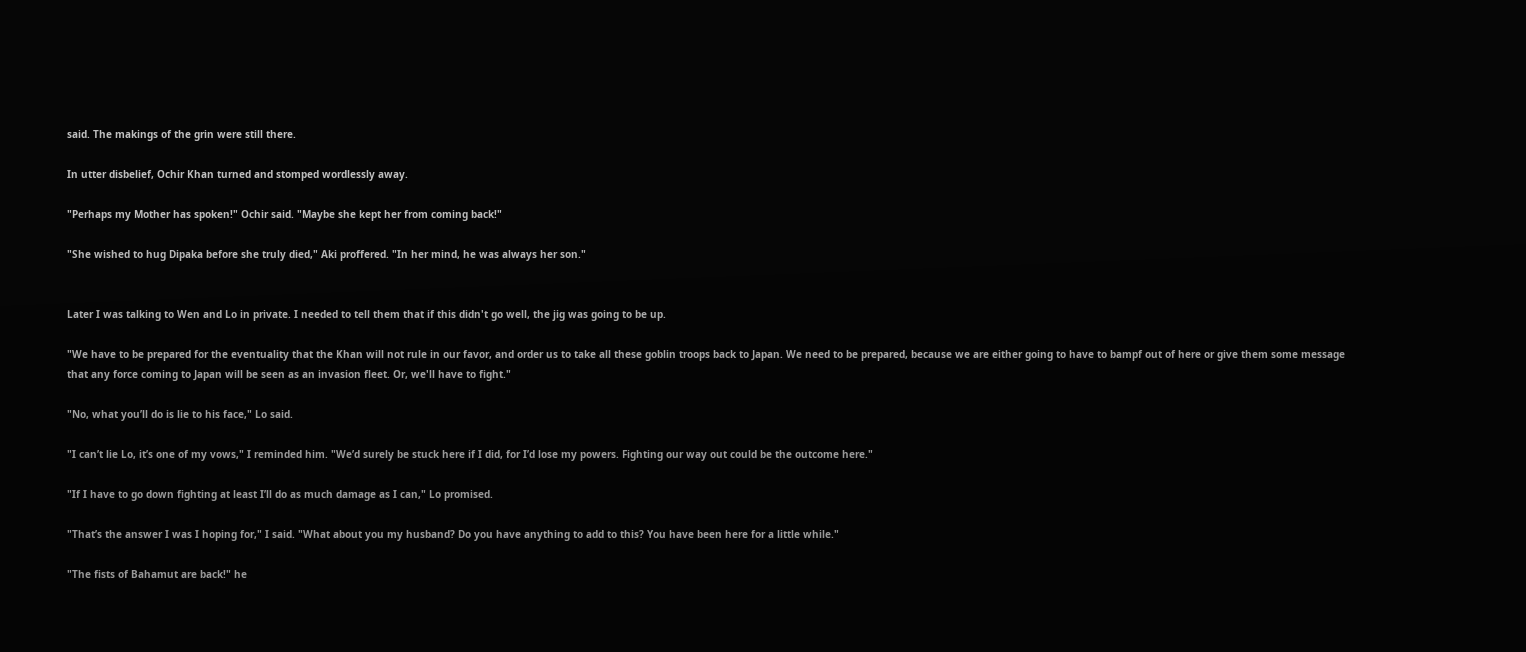said. The makings of the grin were still there.

In utter disbelief, Ochir Khan turned and stomped wordlessly away.

"Perhaps my Mother has spoken!" Ochir said. "Maybe she kept her from coming back!"

"She wished to hug Dipaka before she truly died," Aki proffered. "In her mind, he was always her son."


Later I was talking to Wen and Lo in private. I needed to tell them that if this didn't go well, the jig was going to be up.

"We have to be prepared for the eventuality that the Khan will not rule in our favor, and order us to take all these goblin troops back to Japan. We need to be prepared, because we are either going to have to bampf out of here or give them some message that any force coming to Japan will be seen as an invasion fleet. Or, we'll have to fight."

"No, what you’ll do is lie to his face," Lo said.

"I can’t lie Lo, it’s one of my vows," I reminded him. "We’d surely be stuck here if I did, for I’d lose my powers. Fighting our way out could be the outcome here."

"If I have to go down fighting at least I’ll do as much damage as I can," Lo promised.

"That’s the answer I was I hoping for," I said. "What about you my husband? Do you have anything to add to this? You have been here for a little while."

"The fists of Bahamut are back!" he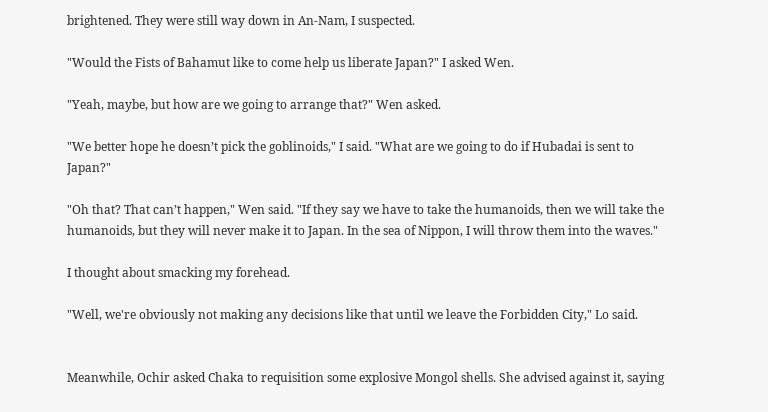brightened. They were still way down in An-Nam, I suspected.

"Would the Fists of Bahamut like to come help us liberate Japan?" I asked Wen.

"Yeah, maybe, but how are we going to arrange that?" Wen asked.

"We better hope he doesn’t pick the goblinoids," I said. "What are we going to do if Hubadai is sent to Japan?"

"Oh that? That can’t happen," Wen said. "If they say we have to take the humanoids, then we will take the humanoids, but they will never make it to Japan. In the sea of Nippon, I will throw them into the waves."

I thought about smacking my forehead.

"Well, we're obviously not making any decisions like that until we leave the Forbidden City," Lo said.


Meanwhile, Ochir asked Chaka to requisition some explosive Mongol shells. She advised against it, saying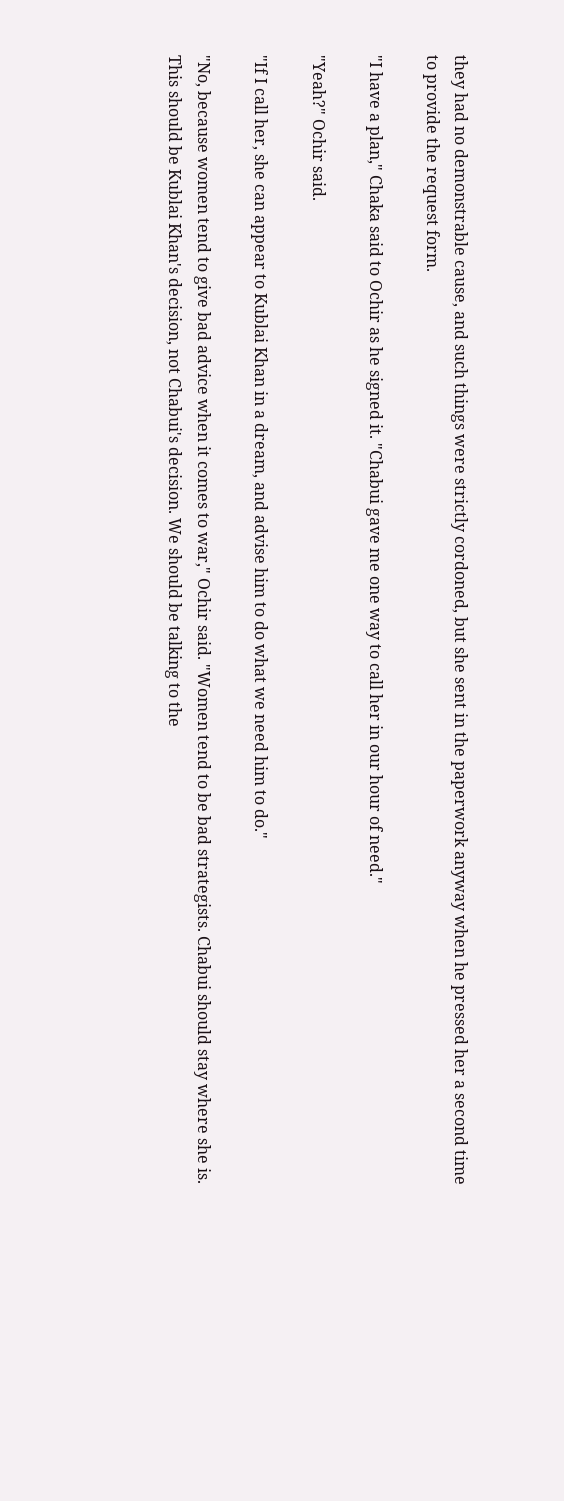they had no demonstrable cause, and such things were strictly cordoned, but she sent in the paperwork anyway when he pressed her a second time to provide the request form.

"I have a plan," Chaka said to Ochir as he signed it. "Chabui gave me one way to call her in our hour of need."

"Yeah?" Ochir said.

"If I call her, she can appear to Kublai Khan in a dream, and advise him to do what we need him to do."

"No, because women tend to give bad advice when it comes to war," Ochir said. "Women tend to be bad strategists. Chabui should stay where she is. This should be Kublai Khan's decision, not Chabui's decision. We should be talking to the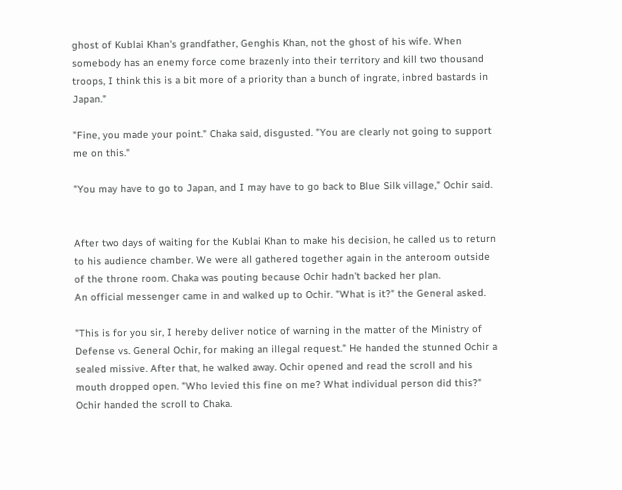ghost of Kublai Khan's grandfather, Genghis Khan, not the ghost of his wife. When somebody has an enemy force come brazenly into their territory and kill two thousand troops, I think this is a bit more of a priority than a bunch of ingrate, inbred bastards in Japan."

"Fine, you made your point." Chaka said, disgusted. "You are clearly not going to support me on this."

"You may have to go to Japan, and I may have to go back to Blue Silk village," Ochir said.


After two days of waiting for the Kublai Khan to make his decision, he called us to return to his audience chamber. We were all gathered together again in the anteroom outside of the throne room. Chaka was pouting because Ochir hadn't backed her plan.
An official messenger came in and walked up to Ochir. "What is it?" the General asked.

"This is for you sir, I hereby deliver notice of warning in the matter of the Ministry of Defense vs. General Ochir, for making an illegal request." He handed the stunned Ochir a sealed missive. After that, he walked away. Ochir opened and read the scroll and his mouth dropped open. "Who levied this fine on me? What individual person did this?" Ochir handed the scroll to Chaka.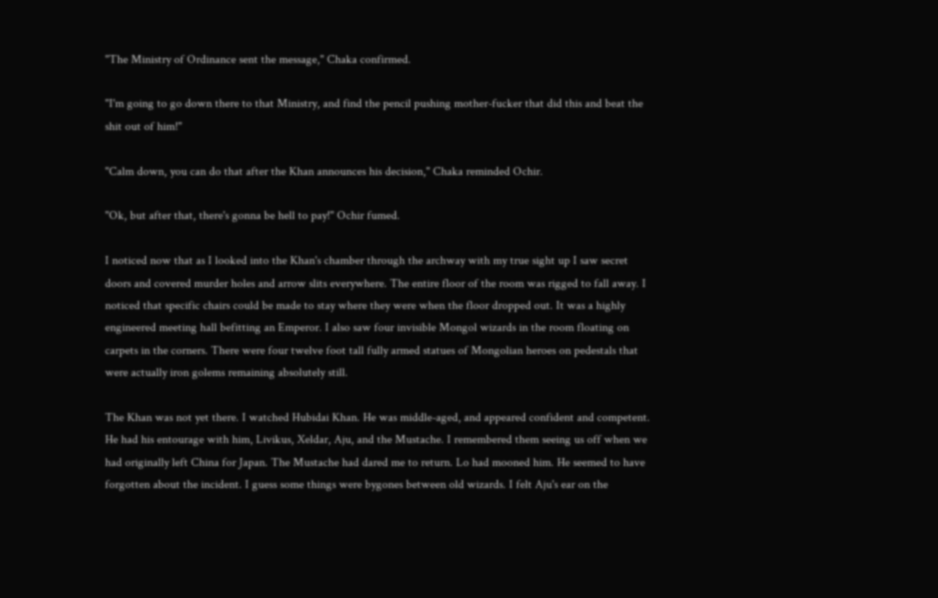"The Ministry of Ordinance sent the message," Chaka confirmed.

"I'm going to go down there to that Ministry, and find the pencil pushing mother-fucker that did this and beat the shit out of him!"

"Calm down, you can do that after the Khan announces his decision," Chaka reminded Ochir.

"Ok, but after that, there's gonna be hell to pay!" Ochir fumed.

I noticed now that as I looked into the Khan's chamber through the archway with my true sight up I saw secret doors and covered murder holes and arrow slits everywhere. The entire floor of the room was rigged to fall away. I noticed that specific chairs could be made to stay where they were when the floor dropped out. It was a highly engineered meeting hall befitting an Emperor. I also saw four invisible Mongol wizards in the room floating on carpets in the corners. There were four twelve foot tall fully armed statues of Mongolian heroes on pedestals that were actually iron golems remaining absolutely still.

The Khan was not yet there. I watched Hubidai Khan. He was middle-aged, and appeared confident and competent. He had his entourage with him, Livikus, Xeldar, Aju, and the Mustache. I remembered them seeing us off when we had originally left China for Japan. The Mustache had dared me to return. Lo had mooned him. He seemed to have forgotten about the incident. I guess some things were bygones between old wizards. I felt Aju's ear on the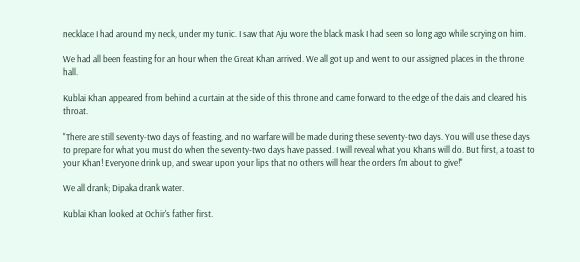necklace I had around my neck, under my tunic. I saw that Aju wore the black mask I had seen so long ago while scrying on him.

We had all been feasting for an hour when the Great Khan arrived. We all got up and went to our assigned places in the throne hall.

Kublai Khan appeared from behind a curtain at the side of this throne and came forward to the edge of the dais and cleared his throat.

"There are still seventy-two days of feasting, and no warfare will be made during these seventy-two days. You will use these days to prepare for what you must do when the seventy-two days have passed. I will reveal what you Khans will do. But first, a toast to your Khan! Everyone drink up, and swear upon your lips that no others will hear the orders I'm about to give!"

We all drank; Dipaka drank water.

Kublai Khan looked at Ochir's father first.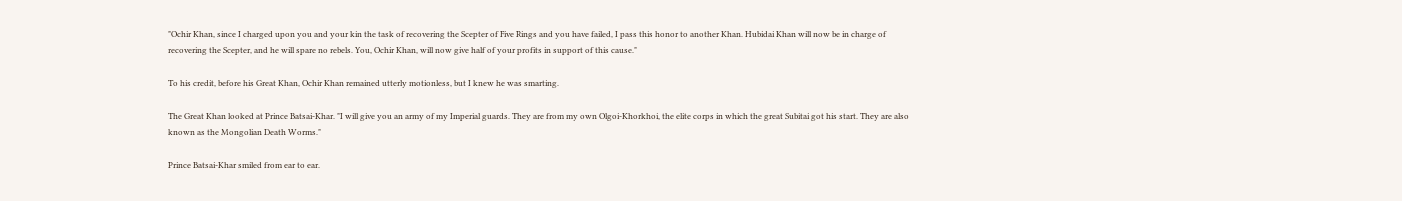"Ochir Khan, since I charged upon you and your kin the task of recovering the Scepter of Five Rings and you have failed, I pass this honor to another Khan. Hubidai Khan will now be in charge of recovering the Scepter, and he will spare no rebels. You, Ochir Khan, will now give half of your profits in support of this cause."

To his credit, before his Great Khan, Ochir Khan remained utterly motionless, but I knew he was smarting.

The Great Khan looked at Prince Batsai-Khar. "I will give you an army of my Imperial guards. They are from my own Olgoi-Khorkhoi, the elite corps in which the great Subitai got his start. They are also known as the Mongolian Death Worms."

Prince Batsai-Khar smiled from ear to ear.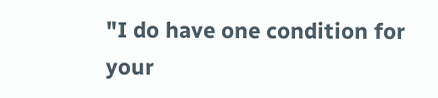"I do have one condition for your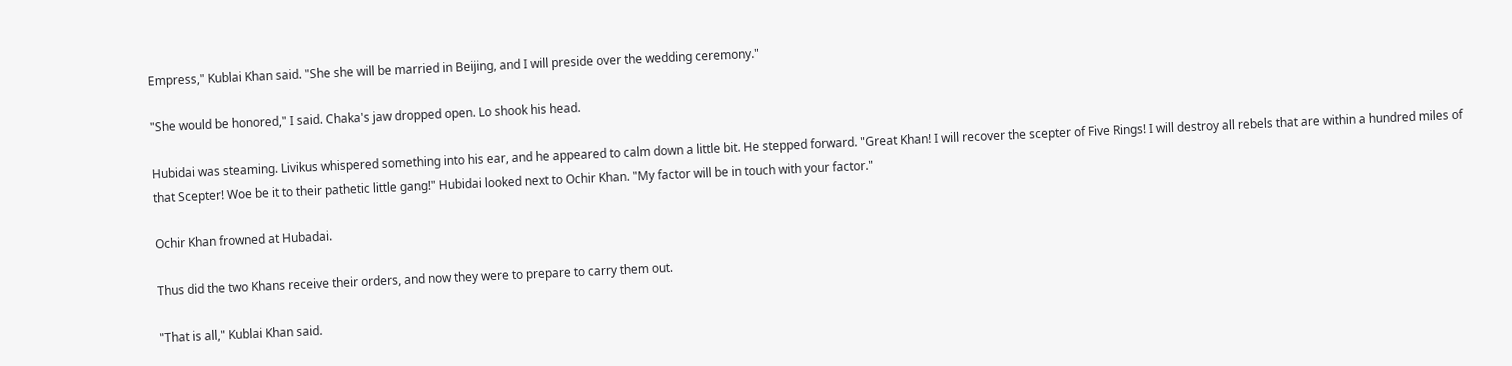Empress," Kublai Khan said. "She she will be married in Beijing, and I will preside over the wedding ceremony."

"She would be honored," I said. Chaka's jaw dropped open. Lo shook his head.

Hubidai was steaming. Livikus whispered something into his ear, and he appeared to calm down a little bit. He stepped forward. "Great Khan! I will recover the scepter of Five Rings! I will destroy all rebels that are within a hundred miles of that Scepter! Woe be it to their pathetic little gang!" Hubidai looked next to Ochir Khan. "My factor will be in touch with your factor."

Ochir Khan frowned at Hubadai.

Thus did the two Khans receive their orders, and now they were to prepare to carry them out.

"That is all," Kublai Khan said.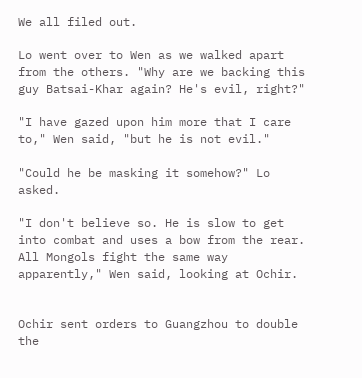We all filed out.

Lo went over to Wen as we walked apart from the others. "Why are we backing this guy Batsai-Khar again? He's evil, right?"

"I have gazed upon him more that I care to," Wen said, "but he is not evil."

"Could he be masking it somehow?" Lo asked.

"I don't believe so. He is slow to get into combat and uses a bow from the rear. All Mongols fight the same way apparently," Wen said, looking at Ochir.


Ochir sent orders to Guangzhou to double the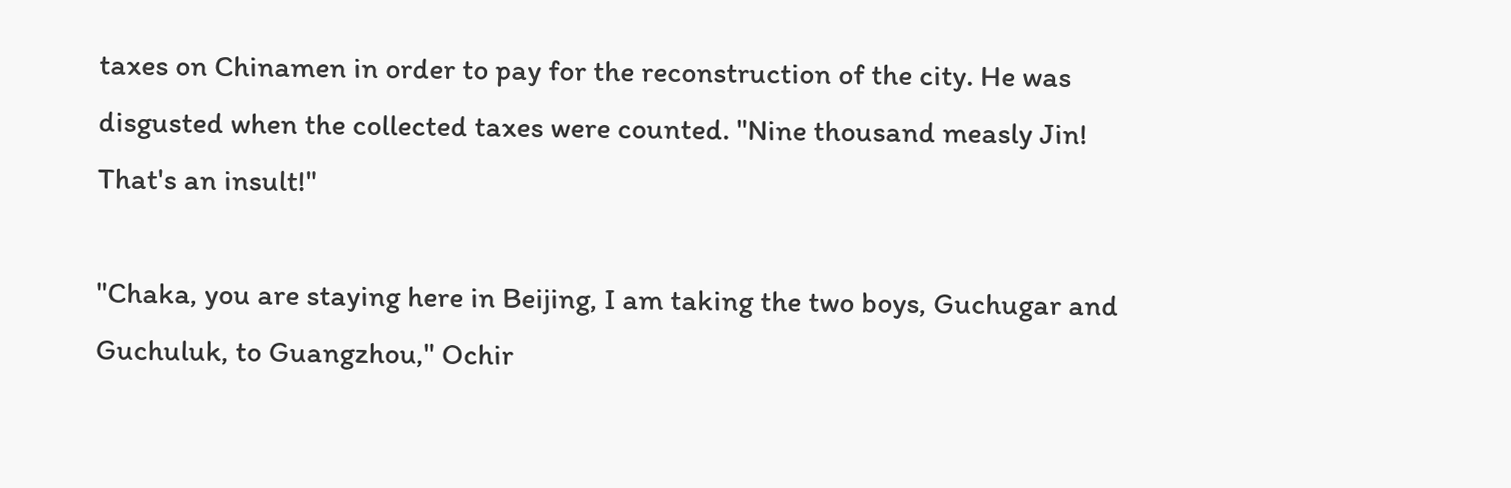taxes on Chinamen in order to pay for the reconstruction of the city. He was disgusted when the collected taxes were counted. "Nine thousand measly Jin! That's an insult!"

"Chaka, you are staying here in Beijing, I am taking the two boys, Guchugar and Guchuluk, to Guangzhou," Ochir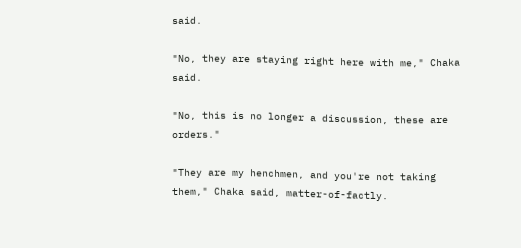said.

"No, they are staying right here with me," Chaka said.

"No, this is no longer a discussion, these are orders."

"They are my henchmen, and you're not taking them," Chaka said, matter-of-factly.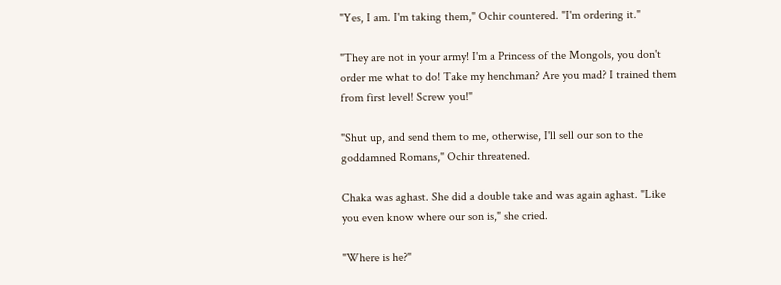"Yes, I am. I'm taking them," Ochir countered. "I'm ordering it."

"They are not in your army! I'm a Princess of the Mongols, you don't order me what to do! Take my henchman? Are you mad? I trained them from first level! Screw you!"

"Shut up, and send them to me, otherwise, I'll sell our son to the goddamned Romans," Ochir threatened.

Chaka was aghast. She did a double take and was again aghast. "Like you even know where our son is," she cried.

"Where is he?"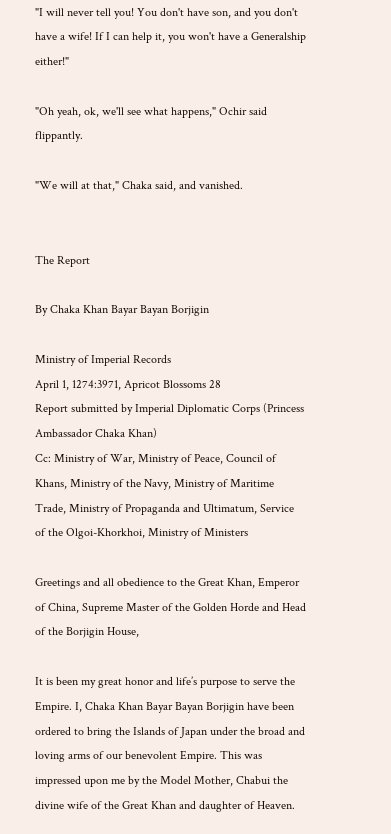"I will never tell you! You don't have son, and you don't have a wife! If I can help it, you won't have a Generalship either!"

"Oh yeah, ok, we'll see what happens," Ochir said flippantly.

"We will at that," Chaka said, and vanished.


The Report

By Chaka Khan Bayar Bayan Borjigin

Ministry of Imperial Records                                                                           April 1, 1274:3971, Apricot Blossoms 28
Report submitted by Imperial Diplomatic Corps (Princess Ambassador Chaka Khan)
Cc: Ministry of War, Ministry of Peace, Council of Khans, Ministry of the Navy, Ministry of Maritime Trade, Ministry of Propaganda and Ultimatum, Service of the Olgoi-Khorkhoi, Ministry of Ministers

Greetings and all obedience to the Great Khan, Emperor of China, Supreme Master of the Golden Horde and Head of the Borjigin House,

It is been my great honor and life’s purpose to serve the Empire. I, Chaka Khan Bayar Bayan Borjigin have been ordered to bring the Islands of Japan under the broad and loving arms of our benevolent Empire. This was impressed upon me by the Model Mother, Chabui the divine wife of the Great Khan and daughter of Heaven.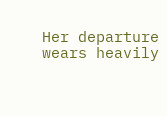Her departure wears heavily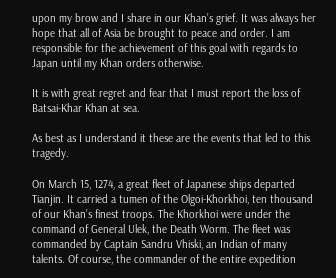upon my brow and I share in our Khan’s grief. It was always her hope that all of Asia be brought to peace and order. I am responsible for the achievement of this goal with regards to Japan until my Khan orders otherwise.

It is with great regret and fear that I must report the loss of Batsai-Khar Khan at sea.

As best as I understand it these are the events that led to this tragedy.

On March 15, 1274, a great fleet of Japanese ships departed Tianjin. It carried a tumen of the Olgoi-Khorkhoi, ten thousand of our Khan’s finest troops. The Khorkhoi were under the command of General Ulek, the Death Worm. The fleet was commanded by Captain Sandru Vhiski, an Indian of many talents. Of course, the commander of the entire expedition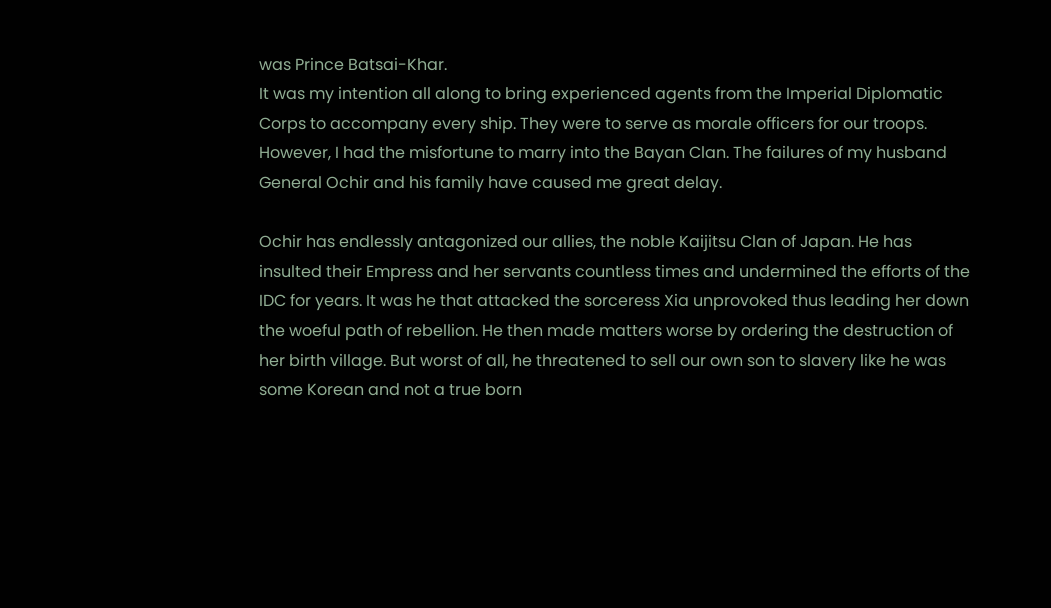was Prince Batsai-Khar.
It was my intention all along to bring experienced agents from the Imperial Diplomatic Corps to accompany every ship. They were to serve as morale officers for our troops. However, I had the misfortune to marry into the Bayan Clan. The failures of my husband General Ochir and his family have caused me great delay.

Ochir has endlessly antagonized our allies, the noble Kaijitsu Clan of Japan. He has insulted their Empress and her servants countless times and undermined the efforts of the IDC for years. It was he that attacked the sorceress Xia unprovoked thus leading her down the woeful path of rebellion. He then made matters worse by ordering the destruction of her birth village. But worst of all, he threatened to sell our own son to slavery like he was some Korean and not a true born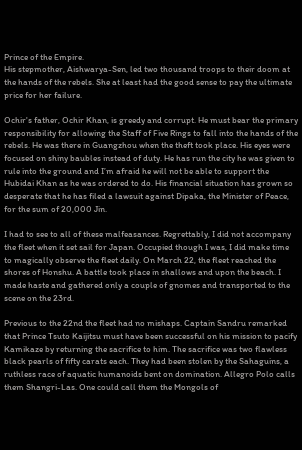Prince of the Empire.
His stepmother, Aishwarya-Sen, led two thousand troops to their doom at the hands of the rebels. She at least had the good sense to pay the ultimate price for her failure.

Ochir's father, Ochir Khan, is greedy and corrupt. He must bear the primary responsibility for allowing the Staff of Five Rings to fall into the hands of the rebels. He was there in Guangzhou when the theft took place. His eyes were focused on shiny baubles instead of duty. He has run the city he was given to rule into the ground and I’m afraid he will not be able to support the Hubidai Khan as he was ordered to do. His financial situation has grown so desperate that he has filed a lawsuit against Dipaka, the Minister of Peace, for the sum of 20,000 Jin.

I had to see to all of these malfeasances. Regrettably, I did not accompany the fleet when it set sail for Japan. Occupied though I was, I did make time to magically observe the fleet daily. On March 22, the fleet reached the shores of Honshu. A battle took place in shallows and upon the beach. I made haste and gathered only a couple of gnomes and transported to the scene on the 23rd.

Previous to the 22nd the fleet had no mishaps. Captain Sandru remarked that Prince Tsuto Kaijitsu must have been successful on his mission to pacify Kamikaze by returning the sacrifice to him. The sacrifice was two flawless black pearls of fifty carats each. They had been stolen by the Sahaguins, a ruthless race of aquatic humanoids bent on domination. Allegro Polo calls them Shangri-Las. One could call them the Mongols of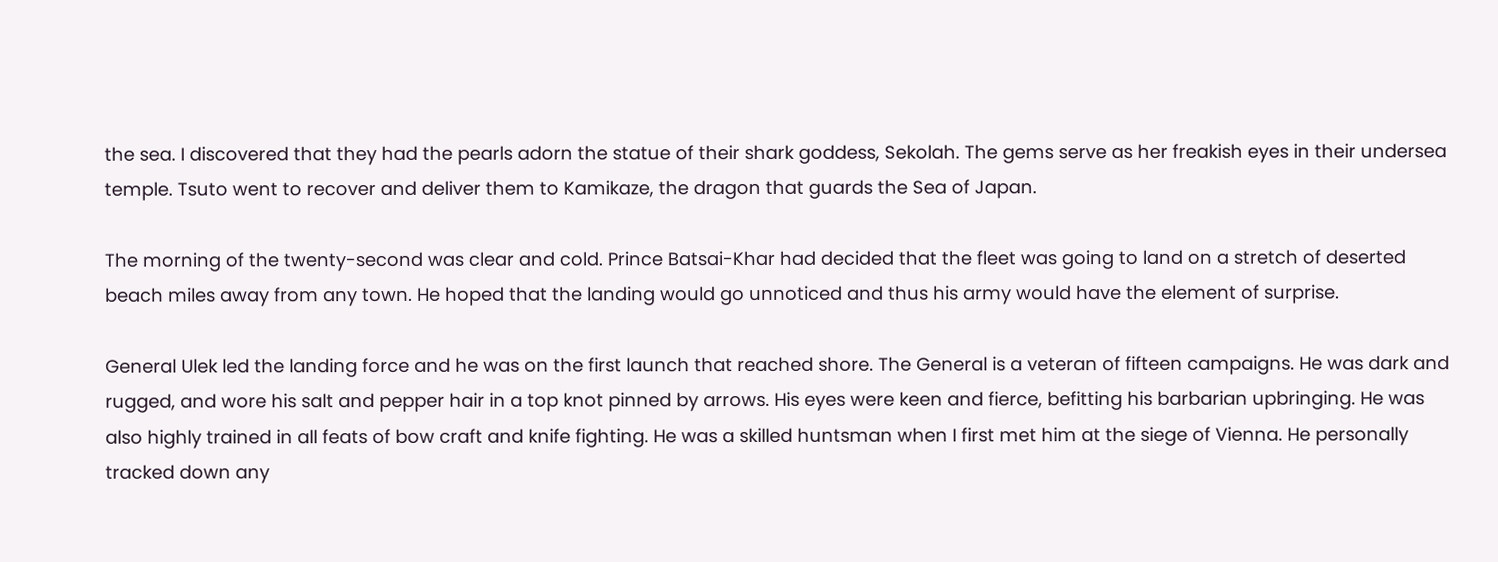the sea. I discovered that they had the pearls adorn the statue of their shark goddess, Sekolah. The gems serve as her freakish eyes in their undersea temple. Tsuto went to recover and deliver them to Kamikaze, the dragon that guards the Sea of Japan.

The morning of the twenty-second was clear and cold. Prince Batsai-Khar had decided that the fleet was going to land on a stretch of deserted beach miles away from any town. He hoped that the landing would go unnoticed and thus his army would have the element of surprise.

General Ulek led the landing force and he was on the first launch that reached shore. The General is a veteran of fifteen campaigns. He was dark and rugged, and wore his salt and pepper hair in a top knot pinned by arrows. His eyes were keen and fierce, befitting his barbarian upbringing. He was also highly trained in all feats of bow craft and knife fighting. He was a skilled huntsman when I first met him at the siege of Vienna. He personally tracked down any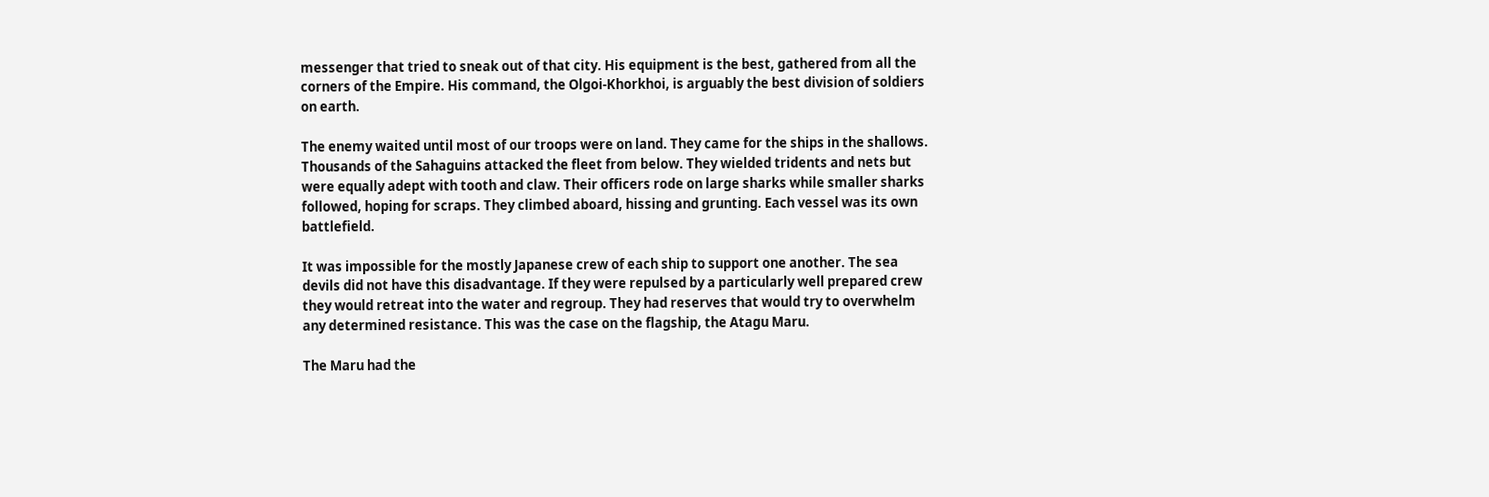messenger that tried to sneak out of that city. His equipment is the best, gathered from all the corners of the Empire. His command, the Olgoi-Khorkhoi, is arguably the best division of soldiers on earth.

The enemy waited until most of our troops were on land. They came for the ships in the shallows. Thousands of the Sahaguins attacked the fleet from below. They wielded tridents and nets but were equally adept with tooth and claw. Their officers rode on large sharks while smaller sharks followed, hoping for scraps. They climbed aboard, hissing and grunting. Each vessel was its own battlefield.

It was impossible for the mostly Japanese crew of each ship to support one another. The sea devils did not have this disadvantage. If they were repulsed by a particularly well prepared crew they would retreat into the water and regroup. They had reserves that would try to overwhelm any determined resistance. This was the case on the flagship, the Atagu Maru.

The Maru had the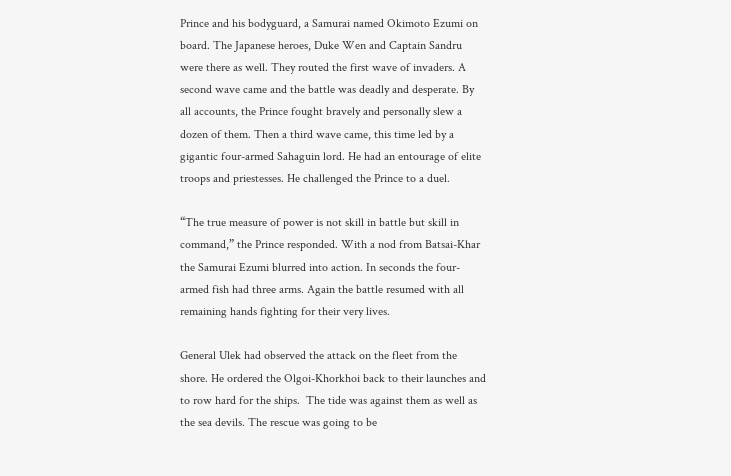Prince and his bodyguard, a Samurai named Okimoto Ezumi on board. The Japanese heroes, Duke Wen and Captain Sandru were there as well. They routed the first wave of invaders. A second wave came and the battle was deadly and desperate. By all accounts, the Prince fought bravely and personally slew a dozen of them. Then a third wave came, this time led by a gigantic four-armed Sahaguin lord. He had an entourage of elite troops and priestesses. He challenged the Prince to a duel.

“The true measure of power is not skill in battle but skill in command,” the Prince responded. With a nod from Batsai-Khar the Samurai Ezumi blurred into action. In seconds the four-armed fish had three arms. Again the battle resumed with all remaining hands fighting for their very lives.

General Ulek had observed the attack on the fleet from the shore. He ordered the Olgoi-Khorkhoi back to their launches and to row hard for the ships.  The tide was against them as well as the sea devils. The rescue was going to be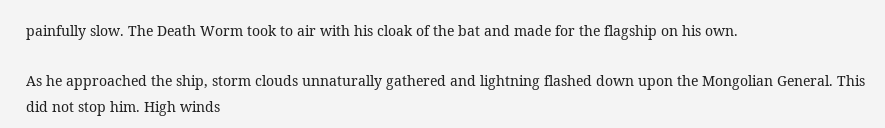painfully slow. The Death Worm took to air with his cloak of the bat and made for the flagship on his own.

As he approached the ship, storm clouds unnaturally gathered and lightning flashed down upon the Mongolian General. This did not stop him. High winds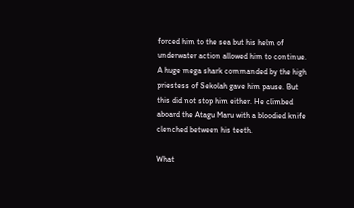forced him to the sea but his helm of underwater action allowed him to continue.  A huge mega shark commanded by the high priestess of Sekolah gave him pause. But this did not stop him either. He climbed aboard the Atagu Maru with a bloodied knife clenched between his teeth.

What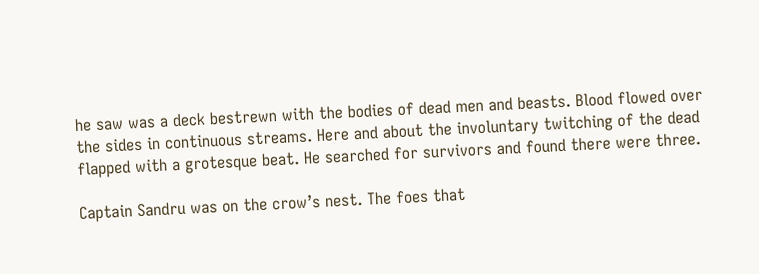he saw was a deck bestrewn with the bodies of dead men and beasts. Blood flowed over the sides in continuous streams. Here and about the involuntary twitching of the dead flapped with a grotesque beat. He searched for survivors and found there were three.

Captain Sandru was on the crow’s nest. The foes that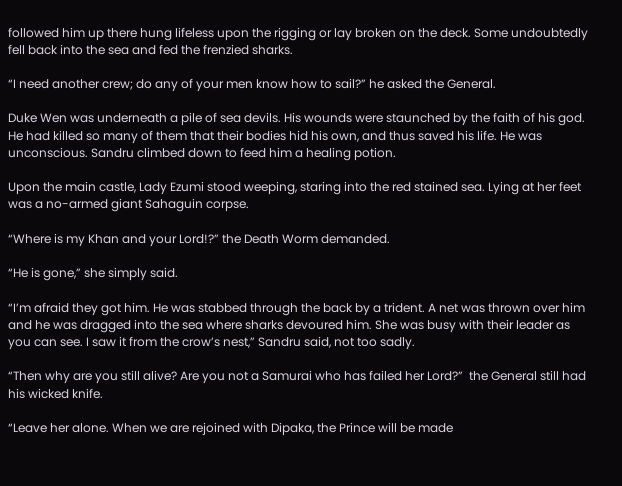followed him up there hung lifeless upon the rigging or lay broken on the deck. Some undoubtedly fell back into the sea and fed the frenzied sharks.

“I need another crew; do any of your men know how to sail?” he asked the General.

Duke Wen was underneath a pile of sea devils. His wounds were staunched by the faith of his god. He had killed so many of them that their bodies hid his own, and thus saved his life. He was unconscious. Sandru climbed down to feed him a healing potion.

Upon the main castle, Lady Ezumi stood weeping, staring into the red stained sea. Lying at her feet was a no-armed giant Sahaguin corpse.

“Where is my Khan and your Lord!?” the Death Worm demanded.

“He is gone,” she simply said.

“I’m afraid they got him. He was stabbed through the back by a trident. A net was thrown over him and he was dragged into the sea where sharks devoured him. She was busy with their leader as you can see. I saw it from the crow’s nest,” Sandru said, not too sadly.

“Then why are you still alive? Are you not a Samurai who has failed her Lord?”  the General still had his wicked knife.

“Leave her alone. When we are rejoined with Dipaka, the Prince will be made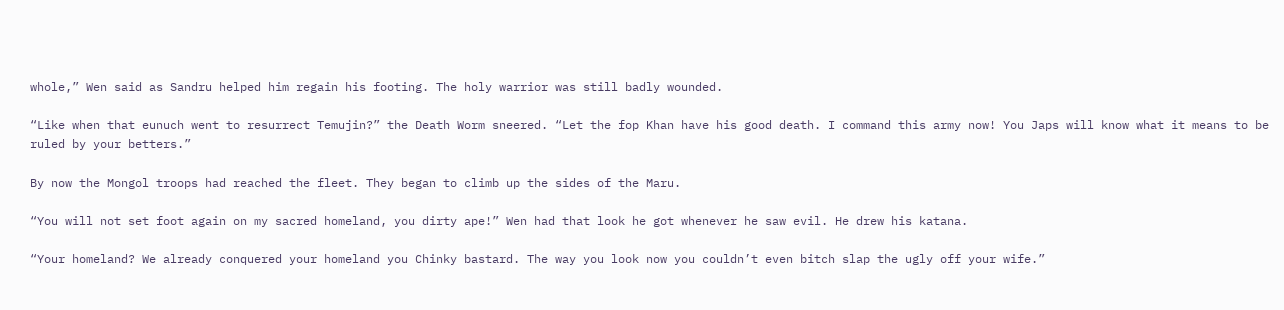whole,” Wen said as Sandru helped him regain his footing. The holy warrior was still badly wounded.

“Like when that eunuch went to resurrect Temujin?” the Death Worm sneered. “Let the fop Khan have his good death. I command this army now! You Japs will know what it means to be ruled by your betters.”

By now the Mongol troops had reached the fleet. They began to climb up the sides of the Maru.

“You will not set foot again on my sacred homeland, you dirty ape!” Wen had that look he got whenever he saw evil. He drew his katana.

“Your homeland? We already conquered your homeland you Chinky bastard. The way you look now you couldn’t even bitch slap the ugly off your wife.”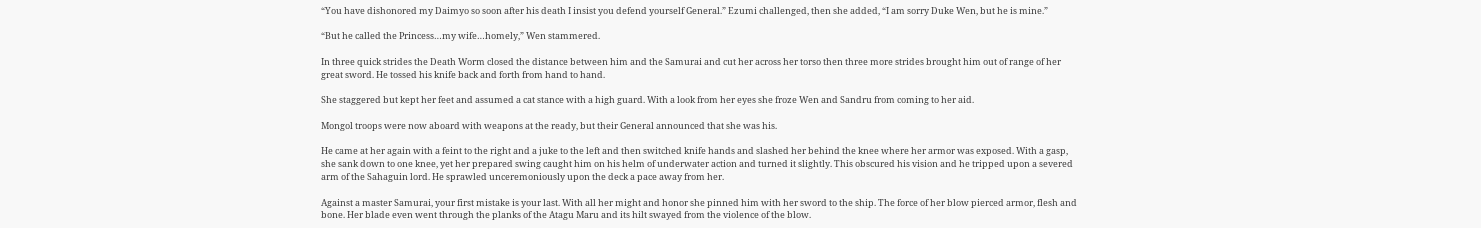“You have dishonored my Daimyo so soon after his death I insist you defend yourself General.” Ezumi challenged, then she added, “I am sorry Duke Wen, but he is mine.”

“But he called the Princess…my wife…homely,” Wen stammered.

In three quick strides the Death Worm closed the distance between him and the Samurai and cut her across her torso then three more strides brought him out of range of her great sword. He tossed his knife back and forth from hand to hand.

She staggered but kept her feet and assumed a cat stance with a high guard. With a look from her eyes she froze Wen and Sandru from coming to her aid.

Mongol troops were now aboard with weapons at the ready, but their General announced that she was his.

He came at her again with a feint to the right and a juke to the left and then switched knife hands and slashed her behind the knee where her armor was exposed. With a gasp, she sank down to one knee, yet her prepared swing caught him on his helm of underwater action and turned it slightly. This obscured his vision and he tripped upon a severed arm of the Sahaguin lord. He sprawled unceremoniously upon the deck a pace away from her.

Against a master Samurai, your first mistake is your last. With all her might and honor she pinned him with her sword to the ship. The force of her blow pierced armor, flesh and bone. Her blade even went through the planks of the Atagu Maru and its hilt swayed from the violence of the blow.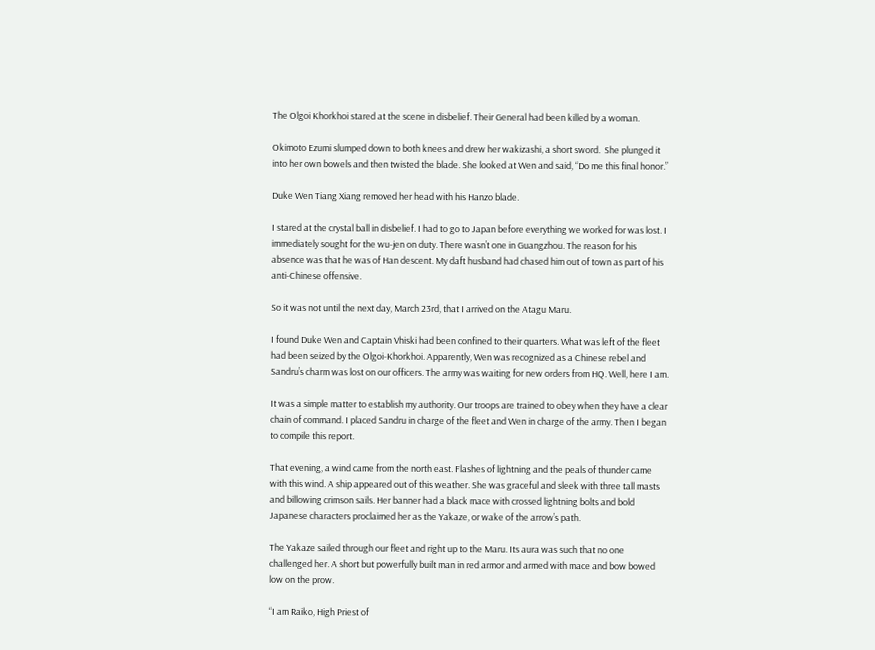The Olgoi Khorkhoi stared at the scene in disbelief. Their General had been killed by a woman.

Okimoto Ezumi slumped down to both knees and drew her wakizashi, a short sword.  She plunged it into her own bowels and then twisted the blade. She looked at Wen and said, “Do me this final honor.”

Duke Wen Tiang Xiang removed her head with his Hanzo blade.

I stared at the crystal ball in disbelief. I had to go to Japan before everything we worked for was lost. I immediately sought for the wu-jen on duty. There wasn’t one in Guangzhou. The reason for his absence was that he was of Han descent. My daft husband had chased him out of town as part of his anti-Chinese offensive.

So it was not until the next day, March 23rd, that I arrived on the Atagu Maru.

I found Duke Wen and Captain Vhiski had been confined to their quarters. What was left of the fleet had been seized by the Olgoi-Khorkhoi. Apparently, Wen was recognized as a Chinese rebel and Sandru’s charm was lost on our officers. The army was waiting for new orders from HQ. Well, here I am.

It was a simple matter to establish my authority. Our troops are trained to obey when they have a clear chain of command. I placed Sandru in charge of the fleet and Wen in charge of the army. Then I began to compile this report.

That evening, a wind came from the north east. Flashes of lightning and the peals of thunder came with this wind. A ship appeared out of this weather. She was graceful and sleek with three tall masts and billowing crimson sails. Her banner had a black mace with crossed lightning bolts and bold Japanese characters proclaimed her as the Yakaze, or wake of the arrow’s path.

The Yakaze sailed through our fleet and right up to the Maru. Its aura was such that no one challenged her. A short but powerfully built man in red armor and armed with mace and bow bowed low on the prow.

“I am Raiko, High Priest of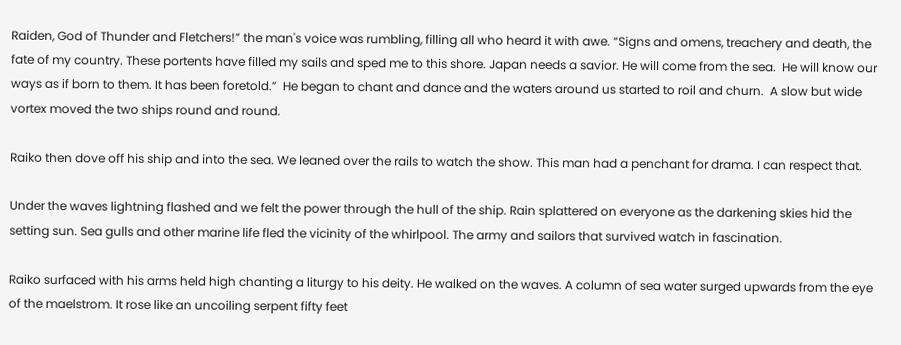Raiden, God of Thunder and Fletchers!” the man's voice was rumbling, filling all who heard it with awe. “Signs and omens, treachery and death, the fate of my country. These portents have filled my sails and sped me to this shore. Japan needs a savior. He will come from the sea.  He will know our ways as if born to them. It has been foretold.”  He began to chant and dance and the waters around us started to roil and churn.  A slow but wide vortex moved the two ships round and round.

Raiko then dove off his ship and into the sea. We leaned over the rails to watch the show. This man had a penchant for drama. I can respect that.

Under the waves lightning flashed and we felt the power through the hull of the ship. Rain splattered on everyone as the darkening skies hid the setting sun. Sea gulls and other marine life fled the vicinity of the whirlpool. The army and sailors that survived watch in fascination.

Raiko surfaced with his arms held high chanting a liturgy to his deity. He walked on the waves. A column of sea water surged upwards from the eye of the maelstrom. It rose like an uncoiling serpent fifty feet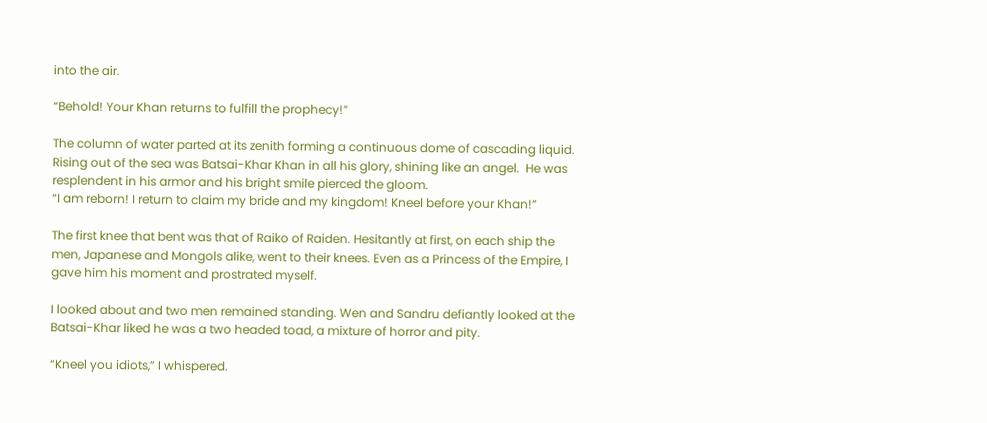into the air.

“Behold! Your Khan returns to fulfill the prophecy!”

The column of water parted at its zenith forming a continuous dome of cascading liquid. Rising out of the sea was Batsai-Khar Khan in all his glory, shining like an angel.  He was resplendent in his armor and his bright smile pierced the gloom.
“I am reborn! I return to claim my bride and my kingdom! Kneel before your Khan!”

The first knee that bent was that of Raiko of Raiden. Hesitantly at first, on each ship the men, Japanese and Mongols alike, went to their knees. Even as a Princess of the Empire, I gave him his moment and prostrated myself.

I looked about and two men remained standing. Wen and Sandru defiantly looked at the Batsai-Khar liked he was a two headed toad, a mixture of horror and pity.

“Kneel you idiots,” I whispered.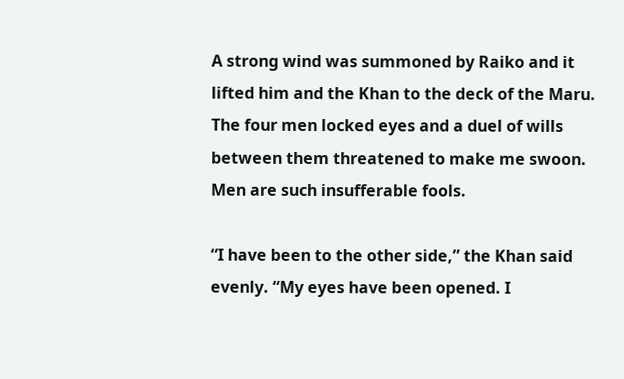A strong wind was summoned by Raiko and it lifted him and the Khan to the deck of the Maru. The four men locked eyes and a duel of wills between them threatened to make me swoon. Men are such insufferable fools.

“I have been to the other side,” the Khan said evenly. “My eyes have been opened. I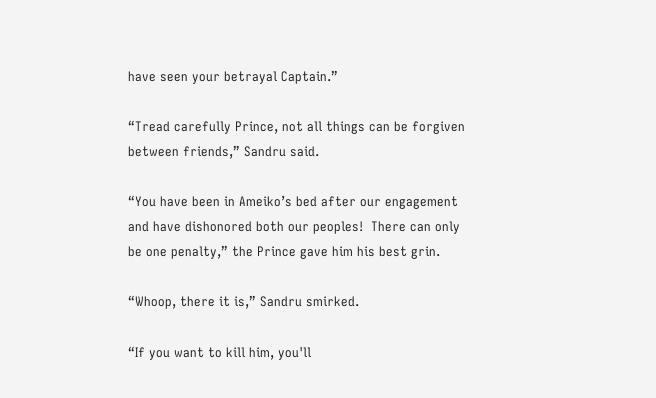have seen your betrayal Captain.”

“Tread carefully Prince, not all things can be forgiven between friends,” Sandru said.

“You have been in Ameiko’s bed after our engagement and have dishonored both our peoples!  There can only be one penalty,” the Prince gave him his best grin.

“Whoop, there it is,” Sandru smirked.

“If you want to kill him, you'll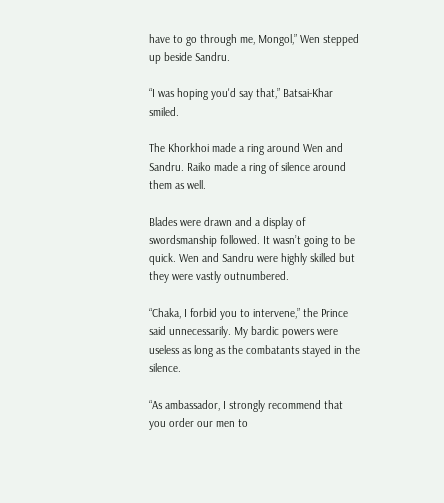have to go through me, Mongol,” Wen stepped up beside Sandru.

“I was hoping you'd say that,” Batsai-Khar smiled.

The Khorkhoi made a ring around Wen and Sandru. Raiko made a ring of silence around them as well.

Blades were drawn and a display of swordsmanship followed. It wasn’t going to be quick. Wen and Sandru were highly skilled but they were vastly outnumbered.

“Chaka, I forbid you to intervene,” the Prince said unnecessarily. My bardic powers were useless as long as the combatants stayed in the silence.

“As ambassador, I strongly recommend that you order our men to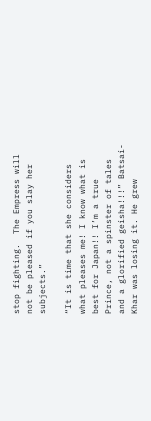stop fighting.  The Empress will not be pleased if you slay her subjects.”

“It is time that she considers what pleases me! I know what is best for Japan!! I’m a true Prince, not a spinster of tales and a glorified geisha!!!” Batsai-Khar was losing it. He grew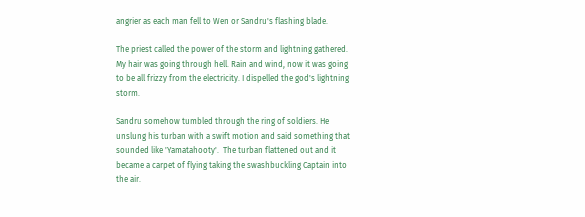angrier as each man fell to Wen or Sandru's flashing blade.

The priest called the power of the storm and lightning gathered. My hair was going through hell. Rain and wind, now it was going to be all frizzy from the electricity. I dispelled the god's lightning storm.

Sandru somehow tumbled through the ring of soldiers. He unslung his turban with a swift motion and said something that sounded like 'Yamatahooty'.  The turban flattened out and it became a carpet of flying taking the swashbuckling Captain into the air.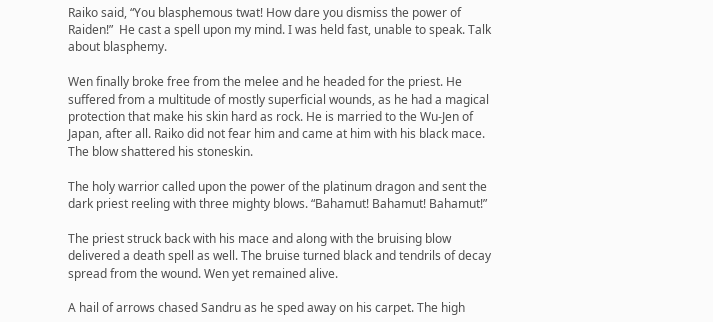Raiko said, “You blasphemous twat! How dare you dismiss the power of Raiden!”  He cast a spell upon my mind. I was held fast, unable to speak. Talk about blasphemy.

Wen finally broke free from the melee and he headed for the priest. He suffered from a multitude of mostly superficial wounds, as he had a magical protection that make his skin hard as rock. He is married to the Wu-Jen of Japan, after all. Raiko did not fear him and came at him with his black mace. The blow shattered his stoneskin.

The holy warrior called upon the power of the platinum dragon and sent the dark priest reeling with three mighty blows. “Bahamut! Bahamut! Bahamut!”

The priest struck back with his mace and along with the bruising blow delivered a death spell as well. The bruise turned black and tendrils of decay spread from the wound. Wen yet remained alive.

A hail of arrows chased Sandru as he sped away on his carpet. The high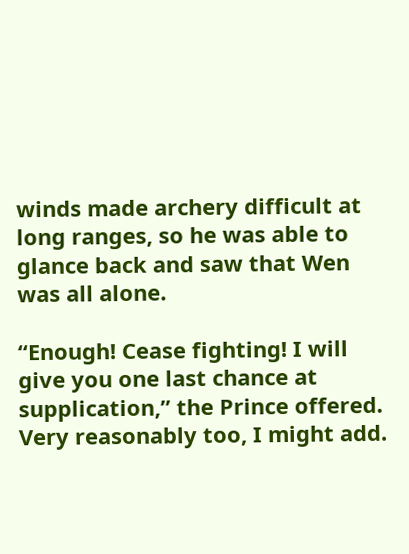winds made archery difficult at long ranges, so he was able to glance back and saw that Wen was all alone.

“Enough! Cease fighting! I will give you one last chance at supplication,” the Prince offered. Very reasonably too, I might add.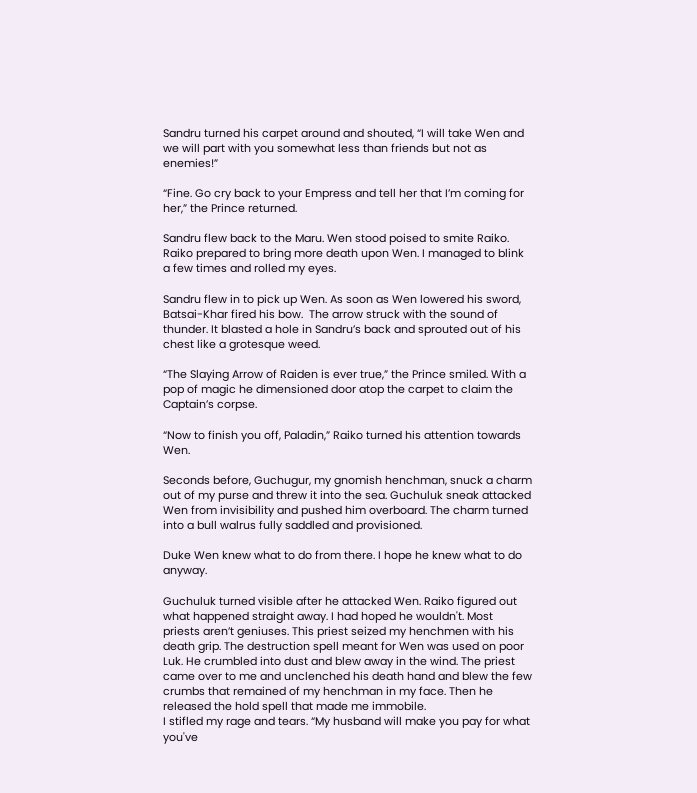Sandru turned his carpet around and shouted, “I will take Wen and we will part with you somewhat less than friends but not as enemies!”

“Fine. Go cry back to your Empress and tell her that I’m coming for her,” the Prince returned.

Sandru flew back to the Maru. Wen stood poised to smite Raiko. Raiko prepared to bring more death upon Wen. I managed to blink a few times and rolled my eyes.

Sandru flew in to pick up Wen. As soon as Wen lowered his sword, Batsai-Khar fired his bow.  The arrow struck with the sound of thunder. It blasted a hole in Sandru’s back and sprouted out of his chest like a grotesque weed.

“The Slaying Arrow of Raiden is ever true,” the Prince smiled. With a pop of magic he dimensioned door atop the carpet to claim the Captain’s corpse.

“Now to finish you off, Paladin,” Raiko turned his attention towards Wen.

Seconds before, Guchugur, my gnomish henchman, snuck a charm out of my purse and threw it into the sea. Guchuluk sneak attacked Wen from invisibility and pushed him overboard. The charm turned into a bull walrus fully saddled and provisioned.

Duke Wen knew what to do from there. I hope he knew what to do anyway.

Guchuluk turned visible after he attacked Wen. Raiko figured out what happened straight away. I had hoped he wouldn't. Most priests aren’t geniuses. This priest seized my henchmen with his death grip. The destruction spell meant for Wen was used on poor Luk. He crumbled into dust and blew away in the wind. The priest came over to me and unclenched his death hand and blew the few crumbs that remained of my henchman in my face. Then he released the hold spell that made me immobile.
I stifled my rage and tears. “My husband will make you pay for what you've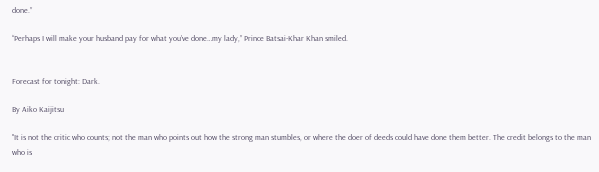done.”

“Perhaps I will make your husband pay for what you’ve done…my lady,” Prince Batsai-Khar Khan smiled.


Forecast for tonight: Dark.

By Aiko Kaijitsu

"It is not the critic who counts; not the man who points out how the strong man stumbles, or where the doer of deeds could have done them better. The credit belongs to the man who is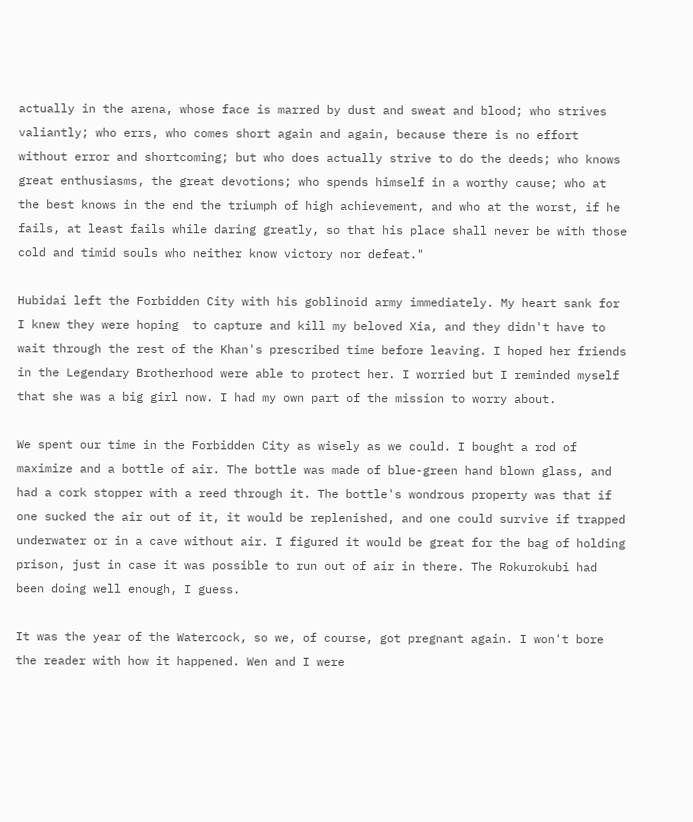actually in the arena, whose face is marred by dust and sweat and blood; who strives valiantly; who errs, who comes short again and again, because there is no effort without error and shortcoming; but who does actually strive to do the deeds; who knows great enthusiasms, the great devotions; who spends himself in a worthy cause; who at the best knows in the end the triumph of high achievement, and who at the worst, if he fails, at least fails while daring greatly, so that his place shall never be with those cold and timid souls who neither know victory nor defeat."

Hubidai left the Forbidden City with his goblinoid army immediately. My heart sank for I knew they were hoping  to capture and kill my beloved Xia, and they didn't have to wait through the rest of the Khan's prescribed time before leaving. I hoped her friends in the Legendary Brotherhood were able to protect her. I worried but I reminded myself that she was a big girl now. I had my own part of the mission to worry about.

We spent our time in the Forbidden City as wisely as we could. I bought a rod of maximize and a bottle of air. The bottle was made of blue-green hand blown glass, and had a cork stopper with a reed through it. The bottle's wondrous property was that if one sucked the air out of it, it would be replenished, and one could survive if trapped underwater or in a cave without air. I figured it would be great for the bag of holding prison, just in case it was possible to run out of air in there. The Rokurokubi had been doing well enough, I guess.

It was the year of the Watercock, so we, of course, got pregnant again. I won't bore the reader with how it happened. Wen and I were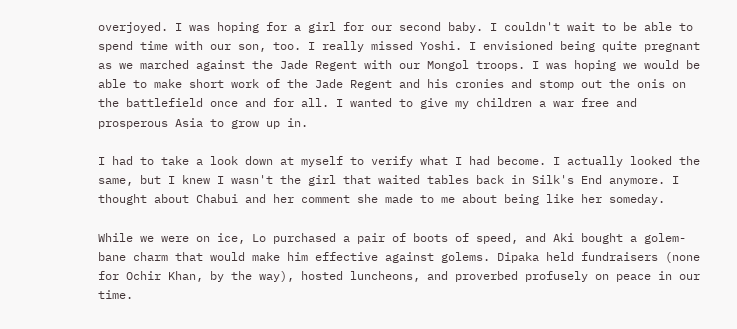overjoyed. I was hoping for a girl for our second baby. I couldn't wait to be able to spend time with our son, too. I really missed Yoshi. I envisioned being quite pregnant as we marched against the Jade Regent with our Mongol troops. I was hoping we would be able to make short work of the Jade Regent and his cronies and stomp out the onis on the battlefield once and for all. I wanted to give my children a war free and prosperous Asia to grow up in.

I had to take a look down at myself to verify what I had become. I actually looked the same, but I knew I wasn't the girl that waited tables back in Silk's End anymore. I thought about Chabui and her comment she made to me about being like her someday.

While we were on ice, Lo purchased a pair of boots of speed, and Aki bought a golem-bane charm that would make him effective against golems. Dipaka held fundraisers (none for Ochir Khan, by the way), hosted luncheons, and proverbed profusely on peace in our time.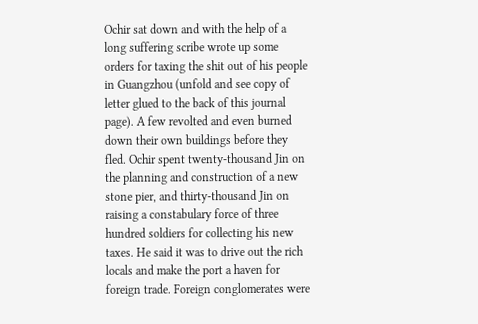Ochir sat down and with the help of a long suffering scribe wrote up some orders for taxing the shit out of his people in Guangzhou (unfold and see copy of letter glued to the back of this journal page). A few revolted and even burned down their own buildings before they fled. Ochir spent twenty-thousand Jin on the planning and construction of a new stone pier, and thirty-thousand Jin on raising a constabulary force of three hundred soldiers for collecting his new taxes. He said it was to drive out the rich locals and make the port a haven for foreign trade. Foreign conglomerates were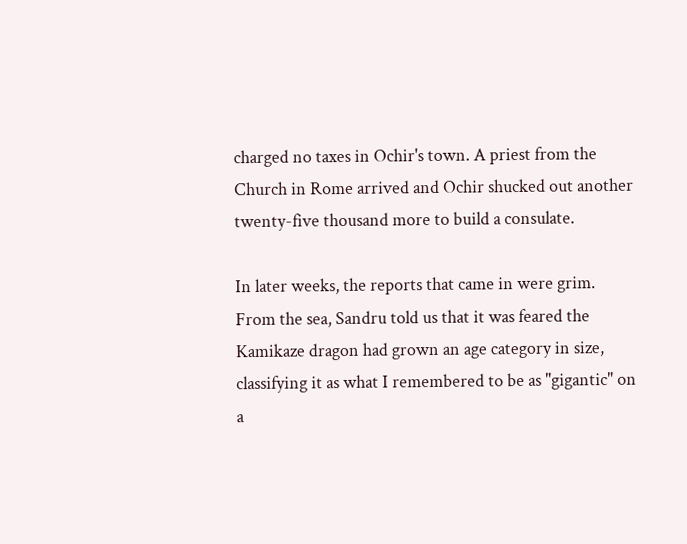charged no taxes in Ochir's town. A priest from the Church in Rome arrived and Ochir shucked out another twenty-five thousand more to build a consulate.

In later weeks, the reports that came in were grim. From the sea, Sandru told us that it was feared the Kamikaze dragon had grown an age category in size, classifying it as what I remembered to be as "gigantic" on a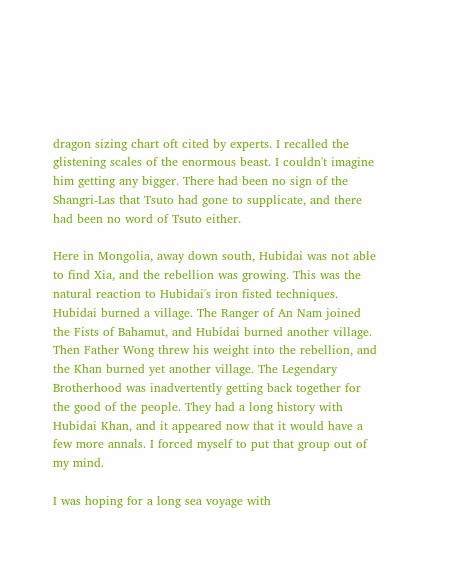dragon sizing chart oft cited by experts. I recalled the glistening scales of the enormous beast. I couldn't imagine him getting any bigger. There had been no sign of the Shangri-Las that Tsuto had gone to supplicate, and there had been no word of Tsuto either.

Here in Mongolia, away down south, Hubidai was not able to find Xia, and the rebellion was growing. This was the natural reaction to Hubidai's iron fisted techniques. Hubidai burned a village. The Ranger of An Nam joined the Fists of Bahamut, and Hubidai burned another village. Then Father Wong threw his weight into the rebellion, and the Khan burned yet another village. The Legendary Brotherhood was inadvertently getting back together for the good of the people. They had a long history with Hubidai Khan, and it appeared now that it would have a few more annals. I forced myself to put that group out of my mind.

I was hoping for a long sea voyage with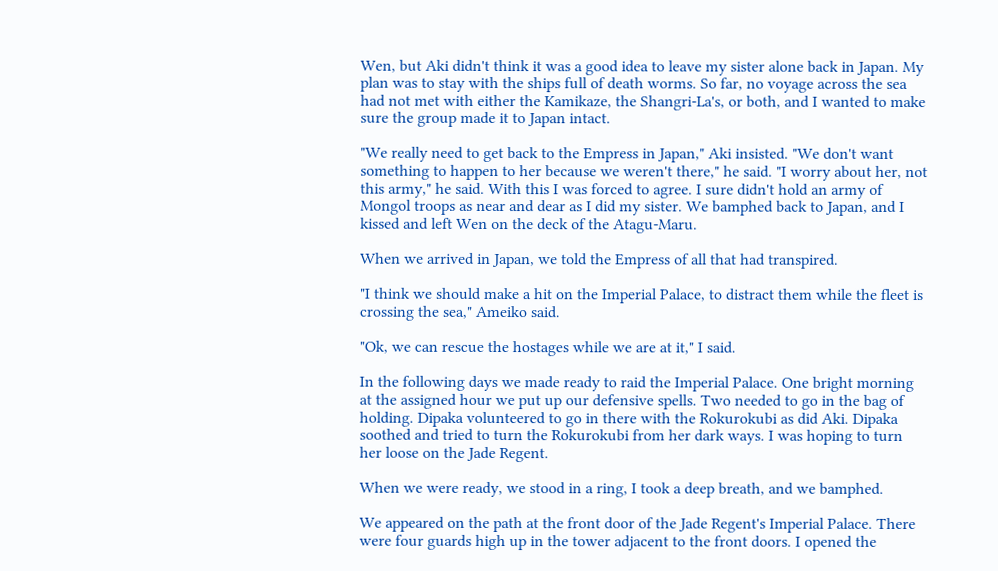Wen, but Aki didn't think it was a good idea to leave my sister alone back in Japan. My plan was to stay with the ships full of death worms. So far, no voyage across the sea had not met with either the Kamikaze, the Shangri-La's, or both, and I wanted to make sure the group made it to Japan intact.

"We really need to get back to the Empress in Japan," Aki insisted. "We don't want something to happen to her because we weren't there," he said. "I worry about her, not this army," he said. With this I was forced to agree. I sure didn't hold an army of Mongol troops as near and dear as I did my sister. We bamphed back to Japan, and I kissed and left Wen on the deck of the Atagu-Maru.

When we arrived in Japan, we told the Empress of all that had transpired.

"I think we should make a hit on the Imperial Palace, to distract them while the fleet is crossing the sea," Ameiko said.

"Ok, we can rescue the hostages while we are at it," I said.

In the following days we made ready to raid the Imperial Palace. One bright morning at the assigned hour we put up our defensive spells. Two needed to go in the bag of holding. Dipaka volunteered to go in there with the Rokurokubi as did Aki. Dipaka soothed and tried to turn the Rokurokubi from her dark ways. I was hoping to turn her loose on the Jade Regent.

When we were ready, we stood in a ring, I took a deep breath, and we bamphed.

We appeared on the path at the front door of the Jade Regent's Imperial Palace. There were four guards high up in the tower adjacent to the front doors. I opened the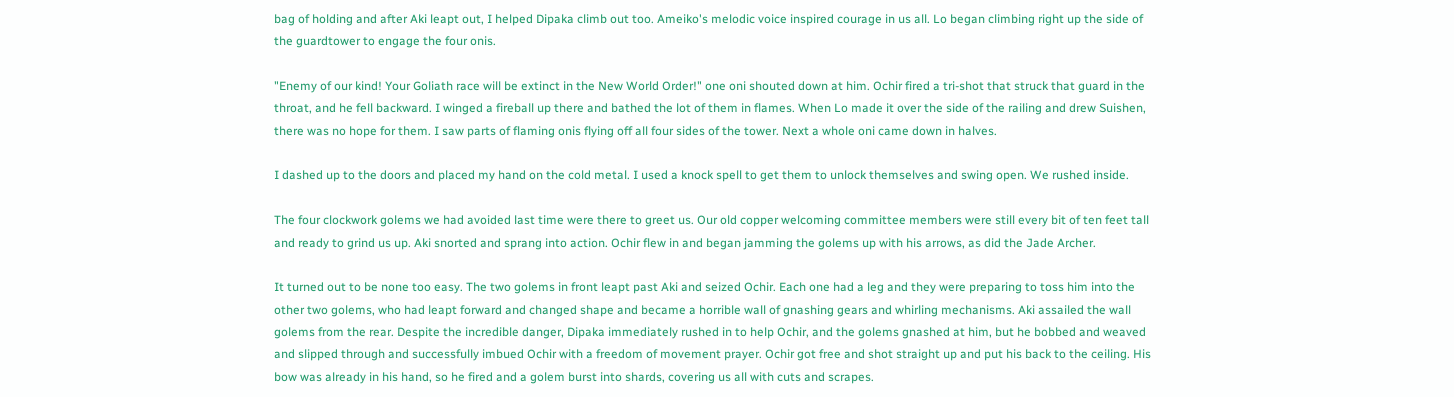bag of holding and after Aki leapt out, I helped Dipaka climb out too. Ameiko's melodic voice inspired courage in us all. Lo began climbing right up the side of the guardtower to engage the four onis.

"Enemy of our kind! Your Goliath race will be extinct in the New World Order!" one oni shouted down at him. Ochir fired a tri-shot that struck that guard in the throat, and he fell backward. I winged a fireball up there and bathed the lot of them in flames. When Lo made it over the side of the railing and drew Suishen, there was no hope for them. I saw parts of flaming onis flying off all four sides of the tower. Next a whole oni came down in halves.

I dashed up to the doors and placed my hand on the cold metal. I used a knock spell to get them to unlock themselves and swing open. We rushed inside.

The four clockwork golems we had avoided last time were there to greet us. Our old copper welcoming committee members were still every bit of ten feet tall and ready to grind us up. Aki snorted and sprang into action. Ochir flew in and began jamming the golems up with his arrows, as did the Jade Archer.

It turned out to be none too easy. The two golems in front leapt past Aki and seized Ochir. Each one had a leg and they were preparing to toss him into the other two golems, who had leapt forward and changed shape and became a horrible wall of gnashing gears and whirling mechanisms. Aki assailed the wall golems from the rear. Despite the incredible danger, Dipaka immediately rushed in to help Ochir, and the golems gnashed at him, but he bobbed and weaved and slipped through and successfully imbued Ochir with a freedom of movement prayer. Ochir got free and shot straight up and put his back to the ceiling. His bow was already in his hand, so he fired and a golem burst into shards, covering us all with cuts and scrapes.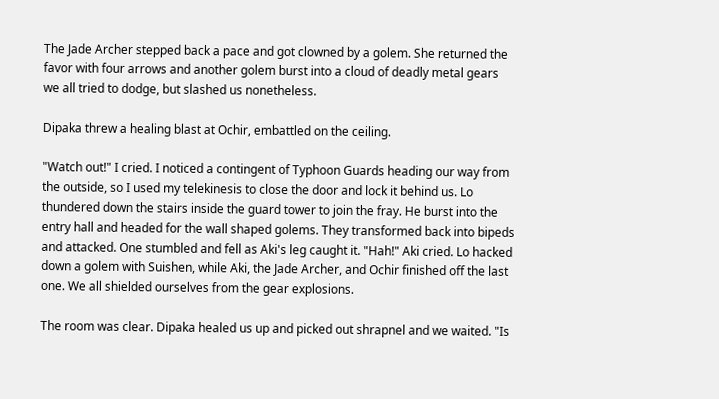The Jade Archer stepped back a pace and got clowned by a golem. She returned the favor with four arrows and another golem burst into a cloud of deadly metal gears we all tried to dodge, but slashed us nonetheless.

Dipaka threw a healing blast at Ochir, embattled on the ceiling.

"Watch out!" I cried. I noticed a contingent of Typhoon Guards heading our way from the outside, so I used my telekinesis to close the door and lock it behind us. Lo thundered down the stairs inside the guard tower to join the fray. He burst into the entry hall and headed for the wall shaped golems. They transformed back into bipeds and attacked. One stumbled and fell as Aki's leg caught it. "Hah!" Aki cried. Lo hacked down a golem with Suishen, while Aki, the Jade Archer, and Ochir finished off the last one. We all shielded ourselves from the gear explosions.

The room was clear. Dipaka healed us up and picked out shrapnel and we waited. "Is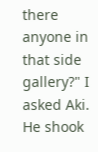there anyone in that side gallery?" I asked Aki. He shook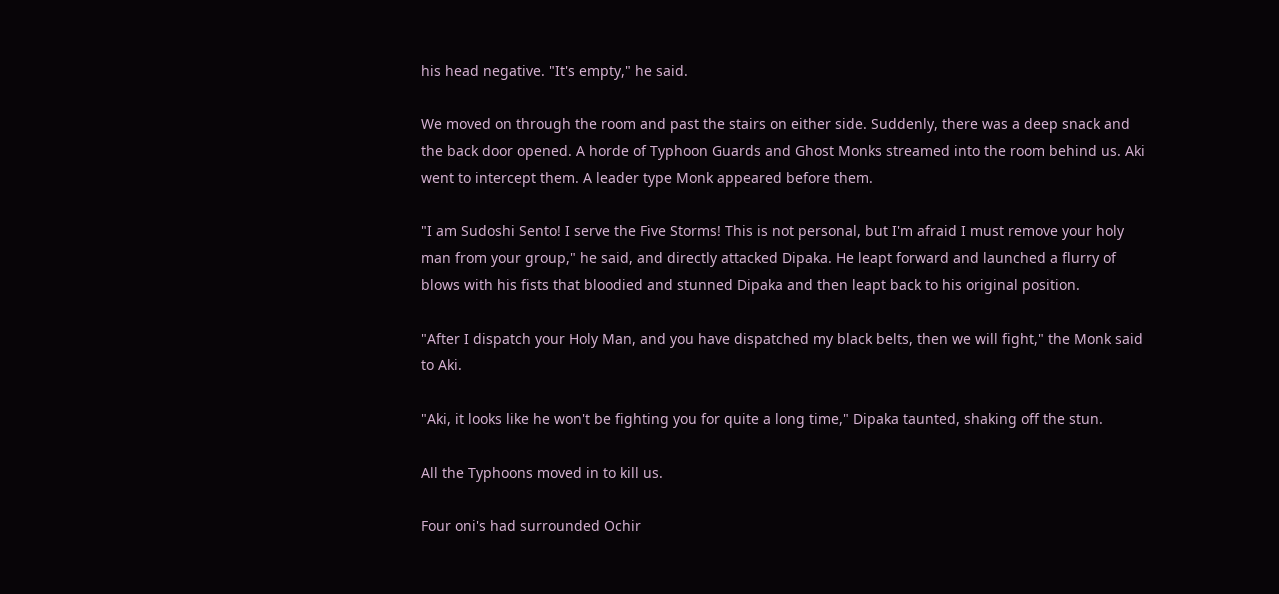his head negative. "It's empty," he said.

We moved on through the room and past the stairs on either side. Suddenly, there was a deep snack and the back door opened. A horde of Typhoon Guards and Ghost Monks streamed into the room behind us. Aki went to intercept them. A leader type Monk appeared before them.

"I am Sudoshi Sento! I serve the Five Storms! This is not personal, but I'm afraid I must remove your holy man from your group," he said, and directly attacked Dipaka. He leapt forward and launched a flurry of blows with his fists that bloodied and stunned Dipaka and then leapt back to his original position.

"After I dispatch your Holy Man, and you have dispatched my black belts, then we will fight," the Monk said to Aki.

"Aki, it looks like he won't be fighting you for quite a long time," Dipaka taunted, shaking off the stun.

All the Typhoons moved in to kill us.

Four oni's had surrounded Ochir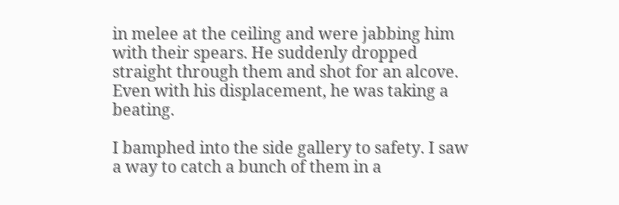in melee at the ceiling and were jabbing him with their spears. He suddenly dropped straight through them and shot for an alcove. Even with his displacement, he was taking a beating.

I bamphed into the side gallery to safety. I saw a way to catch a bunch of them in a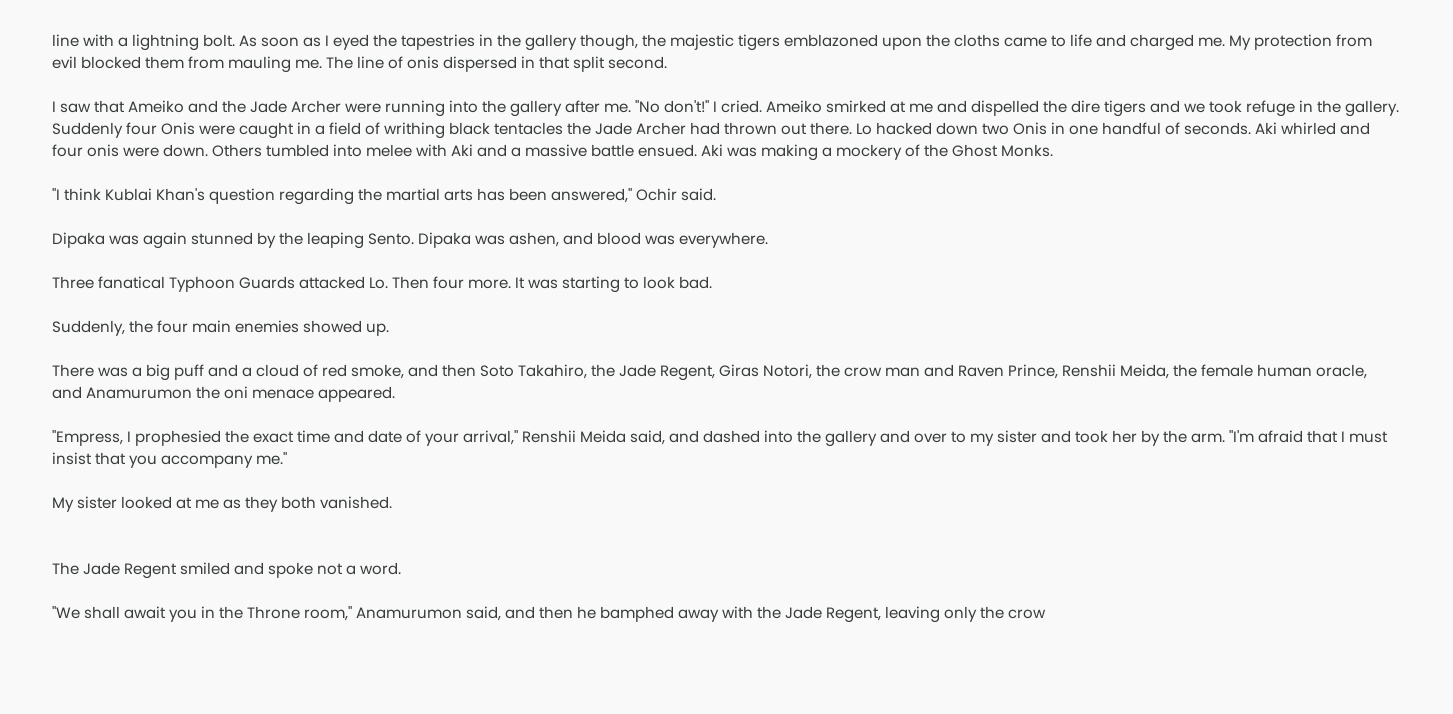line with a lightning bolt. As soon as I eyed the tapestries in the gallery though, the majestic tigers emblazoned upon the cloths came to life and charged me. My protection from evil blocked them from mauling me. The line of onis dispersed in that split second.

I saw that Ameiko and the Jade Archer were running into the gallery after me. "No don't!" I cried. Ameiko smirked at me and dispelled the dire tigers and we took refuge in the gallery. Suddenly four Onis were caught in a field of writhing black tentacles the Jade Archer had thrown out there. Lo hacked down two Onis in one handful of seconds. Aki whirled and four onis were down. Others tumbled into melee with Aki and a massive battle ensued. Aki was making a mockery of the Ghost Monks.

"I think Kublai Khan's question regarding the martial arts has been answered," Ochir said.

Dipaka was again stunned by the leaping Sento. Dipaka was ashen, and blood was everywhere.

Three fanatical Typhoon Guards attacked Lo. Then four more. It was starting to look bad.

Suddenly, the four main enemies showed up.

There was a big puff and a cloud of red smoke, and then Soto Takahiro, the Jade Regent, Giras Notori, the crow man and Raven Prince, Renshii Meida, the female human oracle, and Anamurumon the oni menace appeared.

"Empress, I prophesied the exact time and date of your arrival," Renshii Meida said, and dashed into the gallery and over to my sister and took her by the arm. "I'm afraid that I must insist that you accompany me."

My sister looked at me as they both vanished.


The Jade Regent smiled and spoke not a word.

"We shall await you in the Throne room," Anamurumon said, and then he bamphed away with the Jade Regent, leaving only the crow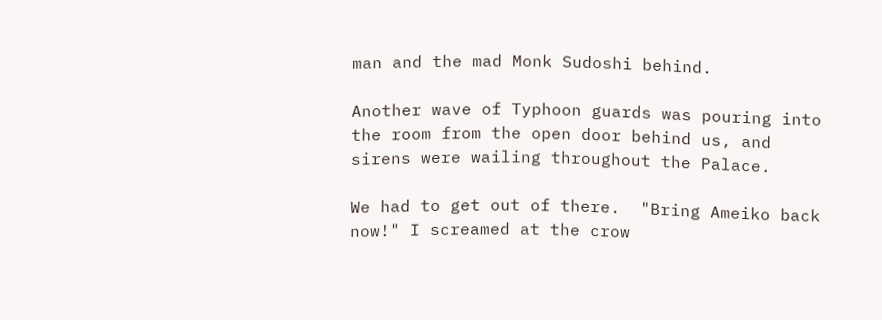man and the mad Monk Sudoshi behind.

Another wave of Typhoon guards was pouring into the room from the open door behind us, and sirens were wailing throughout the Palace.

We had to get out of there.  "Bring Ameiko back now!" I screamed at the crow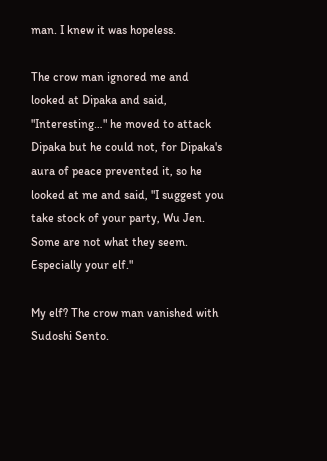man. I knew it was hopeless.

The crow man ignored me and looked at Dipaka and said, "Interesting…" he moved to attack Dipaka but he could not, for Dipaka's aura of peace prevented it, so he looked at me and said, "I suggest you take stock of your party, Wu Jen. Some are not what they seem. Especially your elf."

My elf? The crow man vanished with Sudoshi Sento.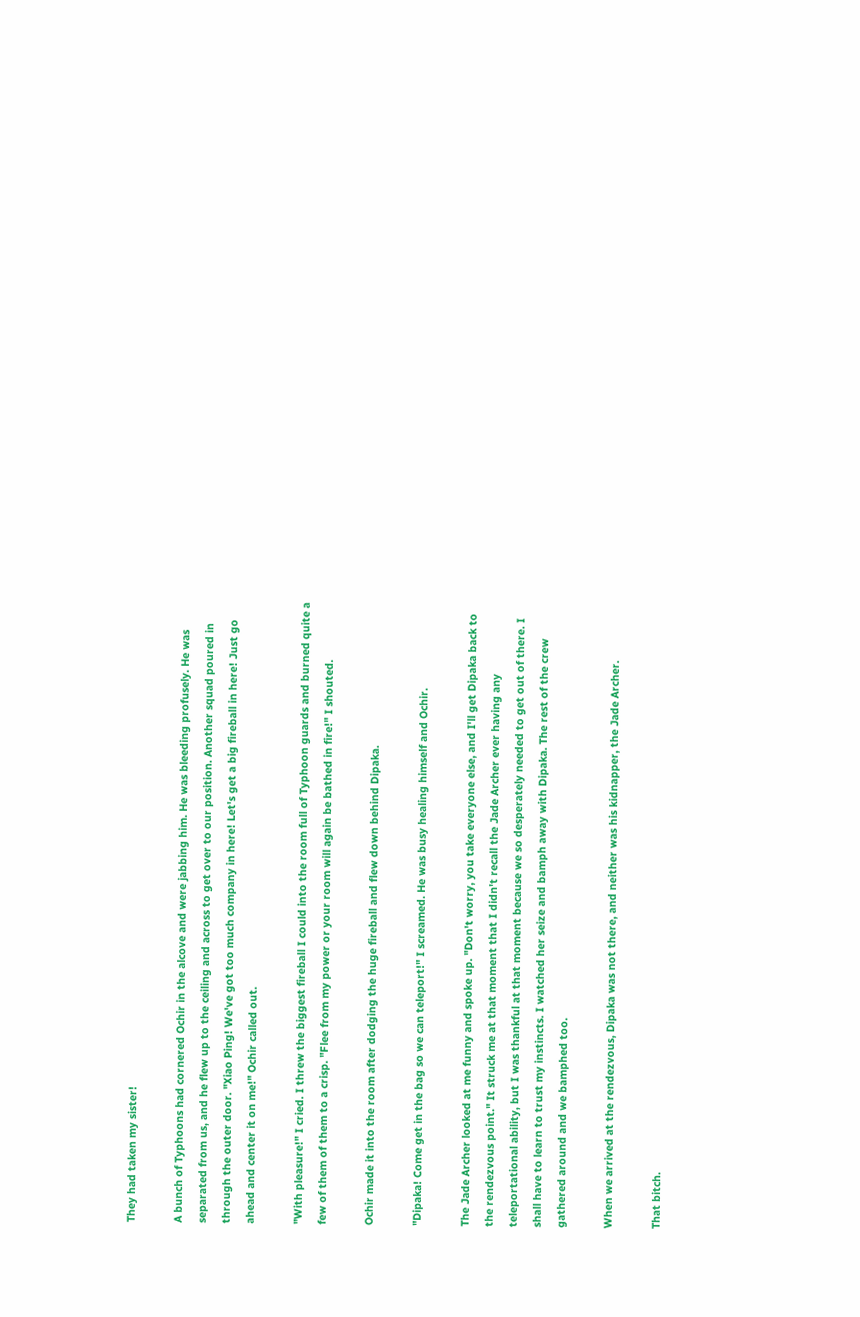They had taken my sister!

A bunch of Typhoons had cornered Ochir in the alcove and were jabbing him. He was bleeding profusely. He was separated from us, and he flew up to the ceiling and across to get over to our position. Another squad poured in through the outer door. "Xiao Ping! We've got too much company in here! Let's get a big fireball in here! Just go ahead and center it on me!" Ochir called out.

"With pleasure!" I cried. I threw the biggest fireball I could into the room full of Typhoon guards and burned quite a few of them of them to a crisp. "Flee from my power or your room will again be bathed in fire!" I shouted.

Ochir made it into the room after dodging the huge fireball and flew down behind Dipaka.

"Dipaka! Come get in the bag so we can teleport!" I screamed. He was busy healing himself and Ochir.

The Jade Archer looked at me funny and spoke up. "Don't worry, you take everyone else, and I'll get Dipaka back to the rendezvous point." It struck me at that moment that I didn't recall the Jade Archer ever having any teleportational ability, but I was thankful at that moment because we so desperately needed to get out of there. I shall have to learn to trust my instincts. I watched her seize and bamph away with Dipaka. The rest of the crew gathered around and we bamphed too.

When we arrived at the rendezvous, Dipaka was not there, and neither was his kidnapper, the Jade Archer.

That bitch.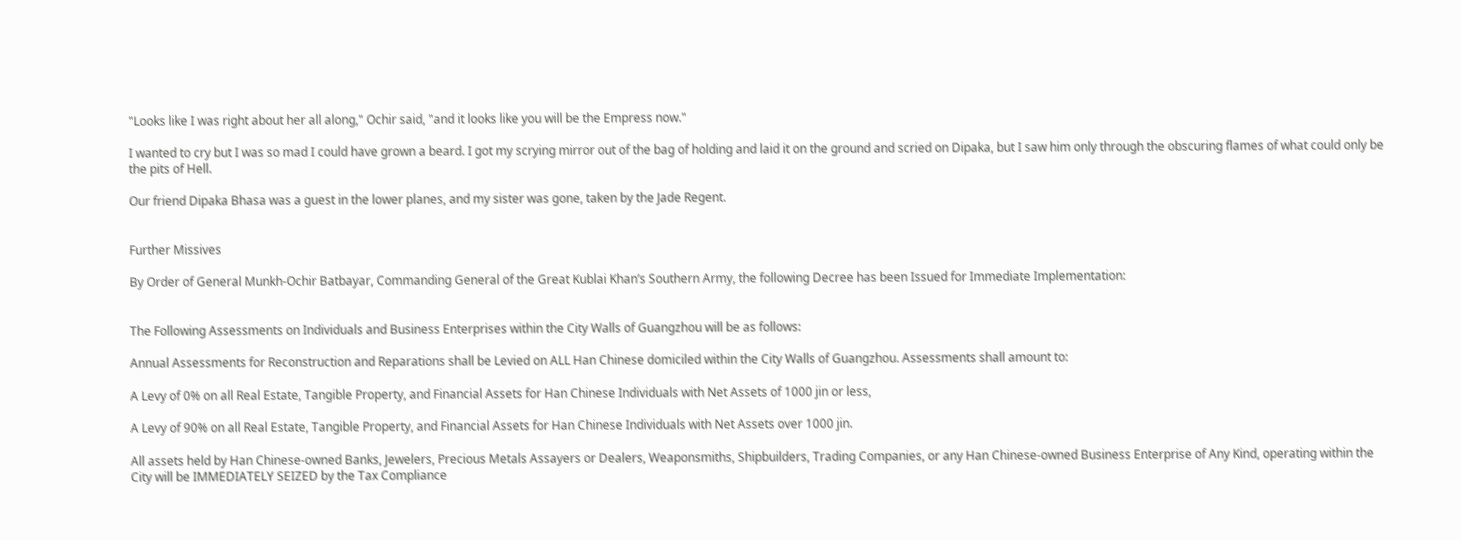"Looks like I was right about her all along," Ochir said, "and it looks like you will be the Empress now."

I wanted to cry but I was so mad I could have grown a beard. I got my scrying mirror out of the bag of holding and laid it on the ground and scried on Dipaka, but I saw him only through the obscuring flames of what could only be the pits of Hell.

Our friend Dipaka Bhasa was a guest in the lower planes, and my sister was gone, taken by the Jade Regent.


Further Missives

By Order of General Munkh-Ochir Batbayar, Commanding General of the Great Kublai Khan’s Southern Army, the following Decree has been Issued for Immediate Implementation:


The Following Assessments on Individuals and Business Enterprises within the City Walls of Guangzhou will be as follows:

Annual Assessments for Reconstruction and Reparations shall be Levied on ALL Han Chinese domiciled within the City Walls of Guangzhou. Assessments shall amount to:

A Levy of 0% on all Real Estate, Tangible Property, and Financial Assets for Han Chinese Individuals with Net Assets of 1000 jin or less,

A Levy of 90% on all Real Estate, Tangible Property, and Financial Assets for Han Chinese Individuals with Net Assets over 1000 jin.

All assets held by Han Chinese-owned Banks, Jewelers, Precious Metals Assayers or Dealers, Weaponsmiths, Shipbuilders, Trading Companies, or any Han Chinese-owned Business Enterprise of Any Kind, operating within the City will be IMMEDIATELY SEIZED by the Tax Compliance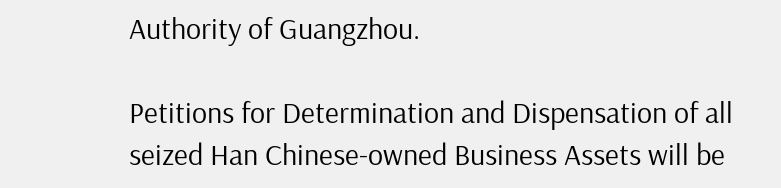Authority of Guangzhou.

Petitions for Determination and Dispensation of all seized Han Chinese-owned Business Assets will be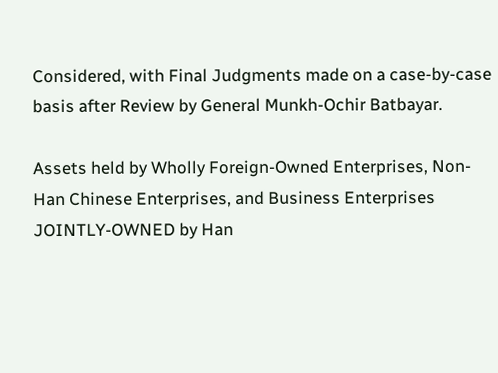Considered, with Final Judgments made on a case-by-case basis after Review by General Munkh-Ochir Batbayar.

Assets held by Wholly Foreign-Owned Enterprises, Non-Han Chinese Enterprises, and Business Enterprises JOINTLY-OWNED by Han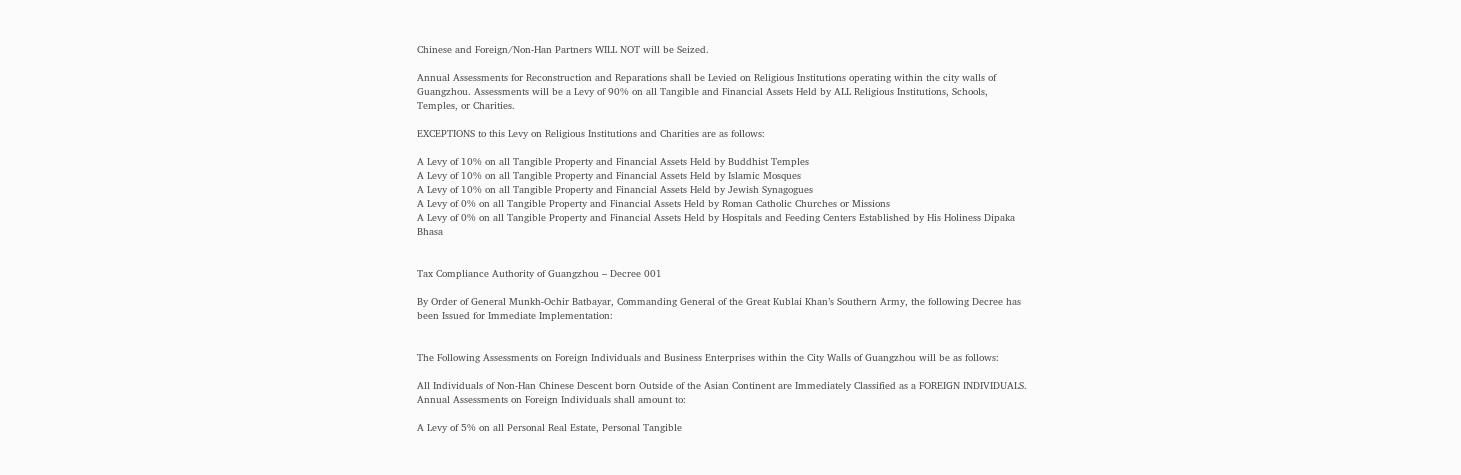Chinese and Foreign/Non-Han Partners WILL NOT will be Seized.

Annual Assessments for Reconstruction and Reparations shall be Levied on Religious Institutions operating within the city walls of Guangzhou. Assessments will be a Levy of 90% on all Tangible and Financial Assets Held by ALL Religious Institutions, Schools, Temples, or Charities.

EXCEPTIONS to this Levy on Religious Institutions and Charities are as follows:

A Levy of 10% on all Tangible Property and Financial Assets Held by Buddhist Temples
A Levy of 10% on all Tangible Property and Financial Assets Held by Islamic Mosques
A Levy of 10% on all Tangible Property and Financial Assets Held by Jewish Synagogues
A Levy of 0% on all Tangible Property and Financial Assets Held by Roman Catholic Churches or Missions
A Levy of 0% on all Tangible Property and Financial Assets Held by Hospitals and Feeding Centers Established by His Holiness Dipaka Bhasa


Tax Compliance Authority of Guangzhou – Decree 001

By Order of General Munkh-Ochir Batbayar, Commanding General of the Great Kublai Khan’s Southern Army, the following Decree has been Issued for Immediate Implementation:


The Following Assessments on Foreign Individuals and Business Enterprises within the City Walls of Guangzhou will be as follows:

All Individuals of Non-Han Chinese Descent born Outside of the Asian Continent are Immediately Classified as a FOREIGN INDIVIDUALS. Annual Assessments on Foreign Individuals shall amount to:

A Levy of 5% on all Personal Real Estate, Personal Tangible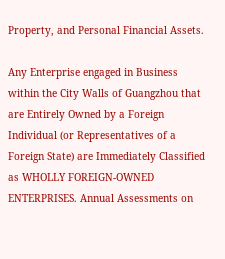Property, and Personal Financial Assets.

Any Enterprise engaged in Business within the City Walls of Guangzhou that are Entirely Owned by a Foreign Individual (or Representatives of a Foreign State) are Immediately Classified as WHOLLY FOREIGN-OWNED ENTERPRISES. Annual Assessments on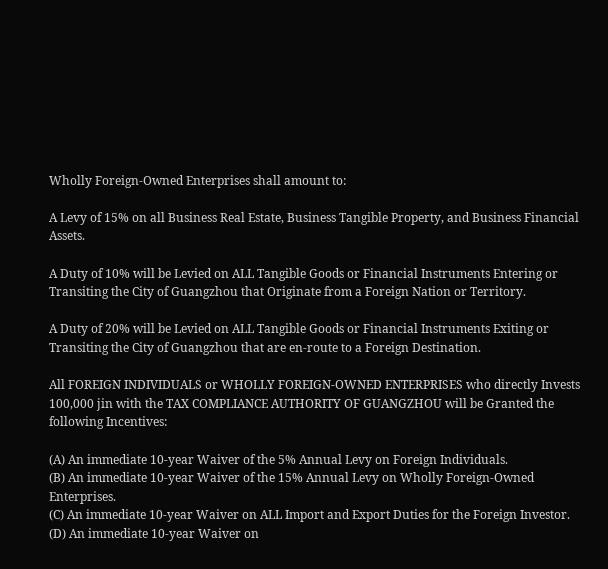Wholly Foreign-Owned Enterprises shall amount to:

A Levy of 15% on all Business Real Estate, Business Tangible Property, and Business Financial Assets.

A Duty of 10% will be Levied on ALL Tangible Goods or Financial Instruments Entering or Transiting the City of Guangzhou that Originate from a Foreign Nation or Territory.

A Duty of 20% will be Levied on ALL Tangible Goods or Financial Instruments Exiting or Transiting the City of Guangzhou that are en-route to a Foreign Destination.

All FOREIGN INDIVIDUALS or WHOLLY FOREIGN-OWNED ENTERPRISES who directly Invests 100,000 jin with the TAX COMPLIANCE AUTHORITY OF GUANGZHOU will be Granted the following Incentives:

(A) An immediate 10-year Waiver of the 5% Annual Levy on Foreign Individuals.
(B) An immediate 10-year Waiver of the 15% Annual Levy on Wholly Foreign-Owned Enterprises.
(C) An immediate 10-year Waiver on ALL Import and Export Duties for the Foreign Investor.
(D) An immediate 10-year Waiver on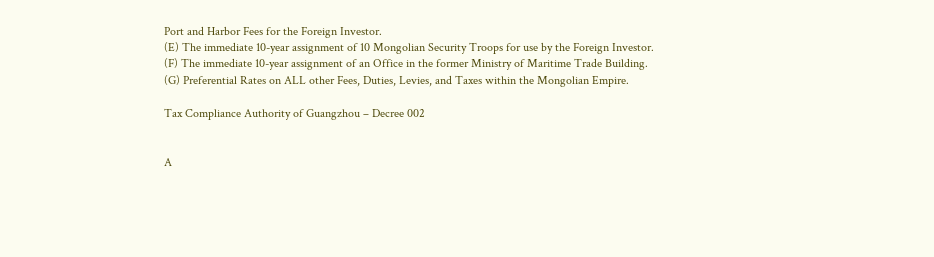Port and Harbor Fees for the Foreign Investor.
(E) The immediate 10-year assignment of 10 Mongolian Security Troops for use by the Foreign Investor.
(F) The immediate 10-year assignment of an Office in the former Ministry of Maritime Trade Building.
(G) Preferential Rates on ALL other Fees, Duties, Levies, and Taxes within the Mongolian Empire.

Tax Compliance Authority of Guangzhou – Decree 002


A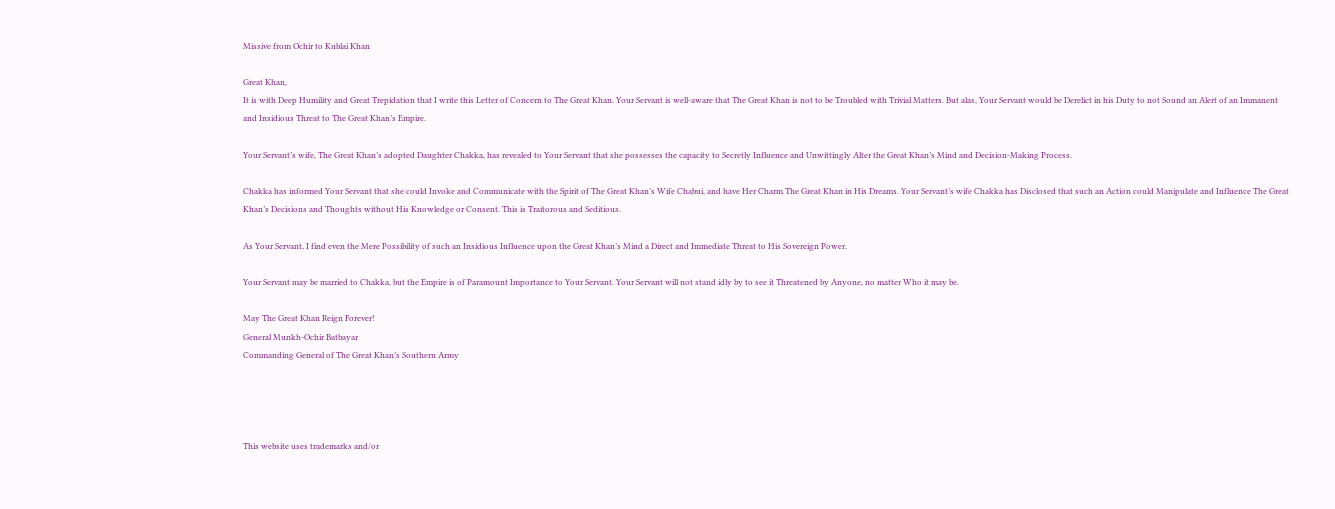Missive from Ochir to Kublai Khan

Great Khan,
It is with Deep Humility and Great Trepidation that I write this Letter of Concern to The Great Khan. Your Servant is well-aware that The Great Khan is not to be Troubled with Trivial Matters. But alas, Your Servant would be Derelict in his Duty to not Sound an Alert of an Immanent and Insidious Threat to The Great Khan’s Empire.

Your Servant’s wife, The Great Khan’s adopted Daughter Chakka, has revealed to Your Servant that she possesses the capacity to Secretly Influence and Unwittingly Alter the Great Khan’s Mind and Decision-Making Process.

Chakka has informed Your Servant that she could Invoke and Communicate with the Spirit of The Great Khan’s Wife Chabui, and have Her Charm The Great Khan in His Dreams. Your Servant’s wife Chakka has Disclosed that such an Action could Manipulate and Influence The Great Khan’s Decisions and Thoughts without His Knowledge or Consent. This is Traitorous and Seditious.

As Your Servant, I find even the Mere Possibility of such an Insidious Influence upon the Great Khan’s Mind a Direct and Immediate Threat to His Sovereign Power.

Your Servant may be married to Chakka, but the Empire is of Paramount Importance to Your Servant. Your Servant will not stand idly by to see it Threatened by Anyone, no matter Who it may be.

May The Great Khan Reign Forever!
General Munkh-Ochir Batbayar
Commanding General of The Great Khan’s Southern Army




This website uses trademarks and/or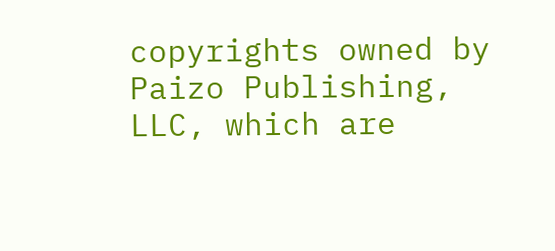copyrights owned by Paizo Publishing, LLC, which are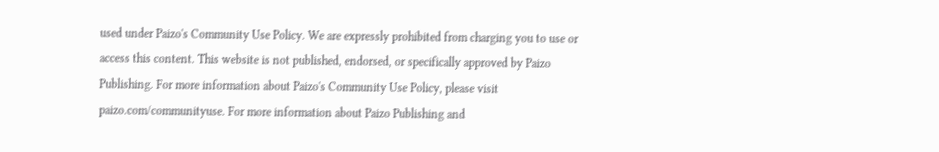used under Paizo's Community Use Policy. We are expressly prohibited from charging you to use or access this content. This website is not published, endorsed, or specifically approved by Paizo Publishing. For more information about Paizo's Community Use Policy, please visit paizo.com/communityuse. For more information about Paizo Publishing and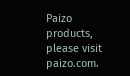Paizo products, please visit paizo.com.